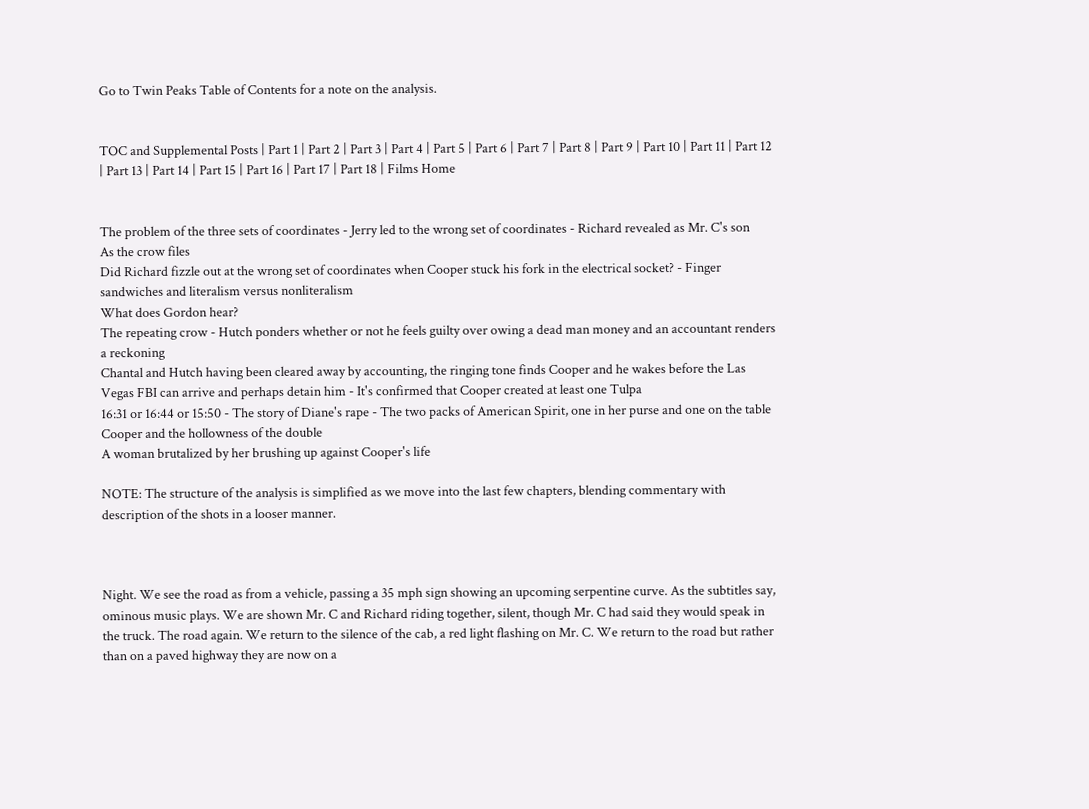Go to Twin Peaks Table of Contents for a note on the analysis.


TOC and Supplemental Posts | Part 1 | Part 2 | Part 3 | Part 4 | Part 5 | Part 6 | Part 7 | Part 8 | Part 9 | Part 10 | Part 11 | Part 12 | Part 13 | Part 14 | Part 15 | Part 16 | Part 17 | Part 18 | Films Home


The problem of the three sets of coordinates - Jerry led to the wrong set of coordinates - Richard revealed as Mr. C's son
As the crow files
Did Richard fizzle out at the wrong set of coordinates when Cooper stuck his fork in the electrical socket? - Finger sandwiches and literalism versus nonliteralism
What does Gordon hear?
The repeating crow - Hutch ponders whether or not he feels guilty over owing a dead man money and an accountant renders a reckoning
Chantal and Hutch having been cleared away by accounting, the ringing tone finds Cooper and he wakes before the Las Vegas FBI can arrive and perhaps detain him - It's confirmed that Cooper created at least one Tulpa
16:31 or 16:44 or 15:50 - The story of Diane's rape - The two packs of American Spirit, one in her purse and one on the table
Cooper and the hollowness of the double
A woman brutalized by her brushing up against Cooper's life

NOTE: The structure of the analysis is simplified as we move into the last few chapters, blending commentary with description of the shots in a looser manner.



Night. We see the road as from a vehicle, passing a 35 mph sign showing an upcoming serpentine curve. As the subtitles say, ominous music plays. We are shown Mr. C and Richard riding together, silent, though Mr. C had said they would speak in the truck. The road again. We return to the silence of the cab, a red light flashing on Mr. C. We return to the road but rather than on a paved highway they are now on a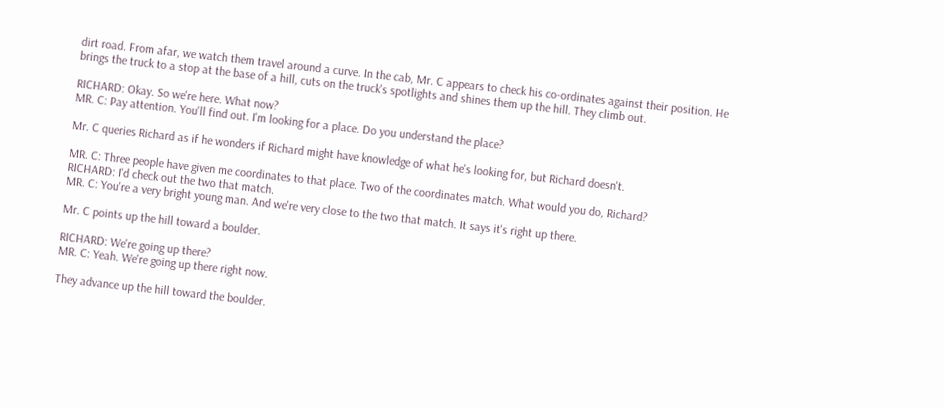dirt road. From afar, we watch them travel around a curve. In the cab, Mr. C appears to check his co-ordinates against their position. He brings the truck to a stop at the base of a hill, cuts on the truck's spotlights and shines them up the hill. They climb out.

RICHARD: Okay. So we're here. What now?
MR. C: Pay attention. You'll find out. I'm looking for a place. Do you understand the place?

Mr. C queries Richard as if he wonders if Richard might have knowledge of what he's looking for, but Richard doesn't.

MR. C: Three people have given me coordinates to that place. Two of the coordinates match. What would you do, Richard?
RICHARD: I'd check out the two that match.
MR. C: You're a very bright young man. And we're very close to the two that match. It says it's right up there.

Mr. C points up the hill toward a boulder.

RICHARD: We're going up there?
MR. C: Yeah. We're going up there right now.

They advance up the hill toward the boulder.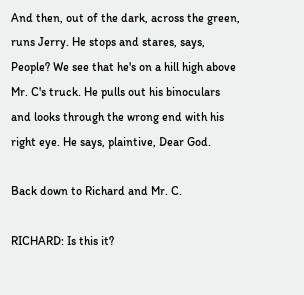And then, out of the dark, across the green, runs Jerry. He stops and stares, says, People? We see that he's on a hill high above Mr. C's truck. He pulls out his binoculars and looks through the wrong end with his right eye. He says, plaintive, Dear God.

Back down to Richard and Mr. C.

RICHARD: Is this it?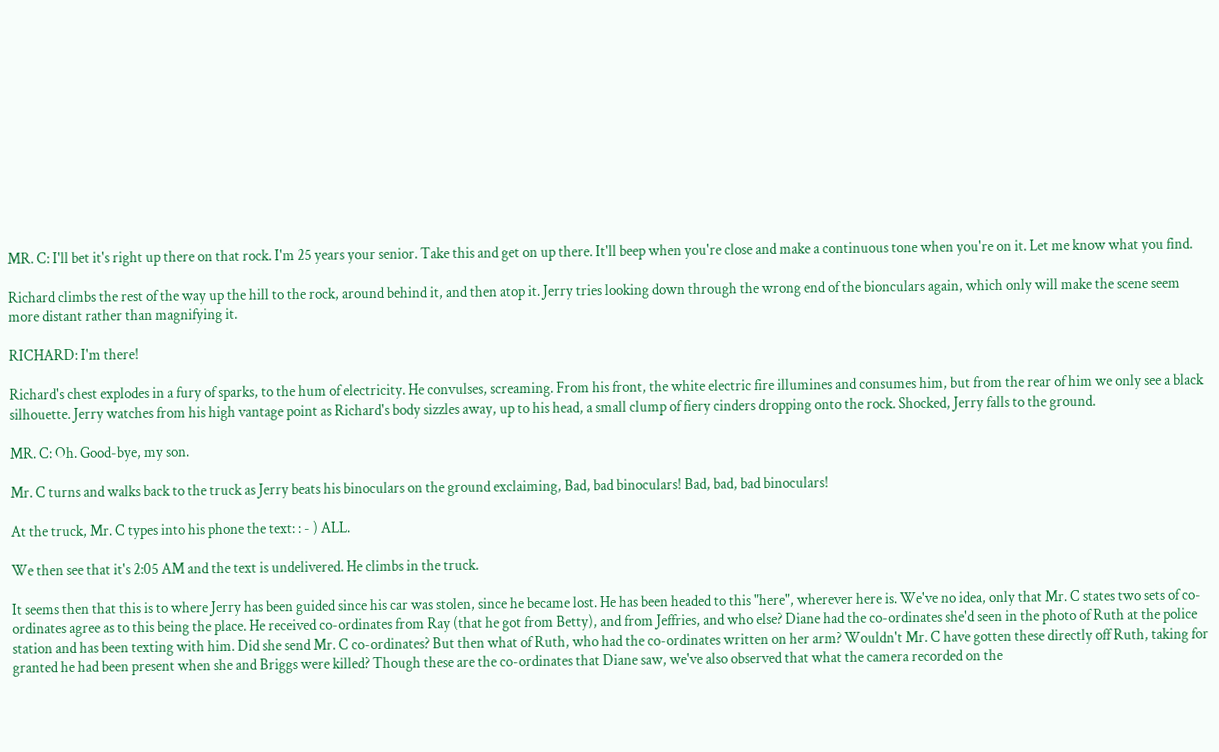MR. C: I'll bet it's right up there on that rock. I'm 25 years your senior. Take this and get on up there. It'll beep when you're close and make a continuous tone when you're on it. Let me know what you find.

Richard climbs the rest of the way up the hill to the rock, around behind it, and then atop it. Jerry tries looking down through the wrong end of the bionculars again, which only will make the scene seem more distant rather than magnifying it.

RICHARD: I'm there!

Richard's chest explodes in a fury of sparks, to the hum of electricity. He convulses, screaming. From his front, the white electric fire illumines and consumes him, but from the rear of him we only see a black silhouette. Jerry watches from his high vantage point as Richard's body sizzles away, up to his head, a small clump of fiery cinders dropping onto the rock. Shocked, Jerry falls to the ground.

MR. C: Oh. Good-bye, my son.

Mr. C turns and walks back to the truck as Jerry beats his binoculars on the ground exclaiming, Bad, bad binoculars! Bad, bad, bad binoculars!

At the truck, Mr. C types into his phone the text: : - ) ALL.

We then see that it's 2:05 AM and the text is undelivered. He climbs in the truck.

It seems then that this is to where Jerry has been guided since his car was stolen, since he became lost. He has been headed to this "here", wherever here is. We've no idea, only that Mr. C states two sets of co-ordinates agree as to this being the place. He received co-ordinates from Ray (that he got from Betty), and from Jeffries, and who else? Diane had the co-ordinates she'd seen in the photo of Ruth at the police station and has been texting with him. Did she send Mr. C co-ordinates? But then what of Ruth, who had the co-ordinates written on her arm? Wouldn't Mr. C have gotten these directly off Ruth, taking for granted he had been present when she and Briggs were killed? Though these are the co-ordinates that Diane saw, we've also observed that what the camera recorded on the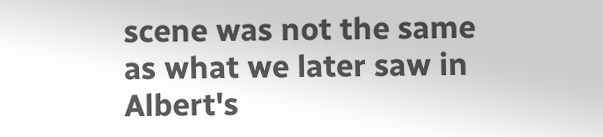scene was not the same as what we later saw in Albert's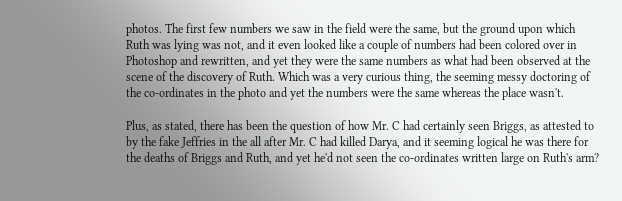photos. The first few numbers we saw in the field were the same, but the ground upon which Ruth was lying was not, and it even looked like a couple of numbers had been colored over in Photoshop and rewritten, and yet they were the same numbers as what had been observed at the scene of the discovery of Ruth. Which was a very curious thing, the seeming messy doctoring of the co-ordinates in the photo and yet the numbers were the same whereas the place wasn't.

Plus, as stated, there has been the question of how Mr. C had certainly seen Briggs, as attested to by the fake Jeffries in the all after Mr. C had killed Darya, and it seeming logical he was there for the deaths of Briggs and Ruth, and yet he'd not seen the co-ordinates written large on Ruth's arm?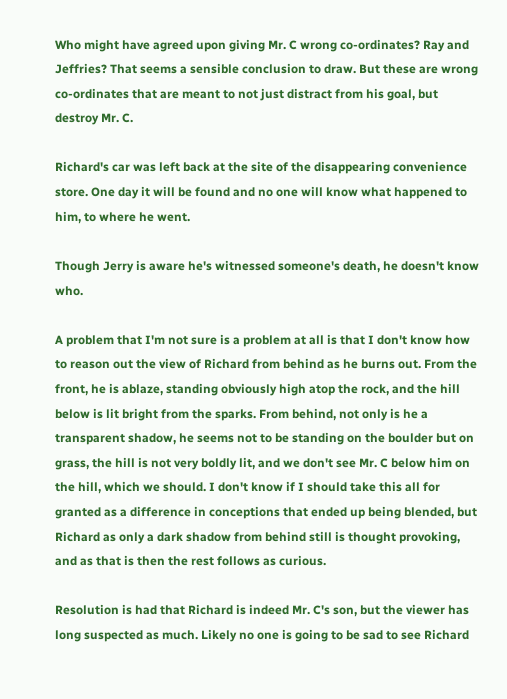Who might have agreed upon giving Mr. C wrong co-ordinates? Ray and Jeffries? That seems a sensible conclusion to draw. But these are wrong co-ordinates that are meant to not just distract from his goal, but destroy Mr. C.

Richard's car was left back at the site of the disappearing convenience store. One day it will be found and no one will know what happened to him, to where he went.

Though Jerry is aware he's witnessed someone's death, he doesn't know who.

A problem that I'm not sure is a problem at all is that I don't know how to reason out the view of Richard from behind as he burns out. From the front, he is ablaze, standing obviously high atop the rock, and the hill below is lit bright from the sparks. From behind, not only is he a transparent shadow, he seems not to be standing on the boulder but on grass, the hill is not very boldly lit, and we don't see Mr. C below him on the hill, which we should. I don't know if I should take this all for granted as a difference in conceptions that ended up being blended, but Richard as only a dark shadow from behind still is thought provoking, and as that is then the rest follows as curious.

Resolution is had that Richard is indeed Mr. C's son, but the viewer has long suspected as much. Likely no one is going to be sad to see Richard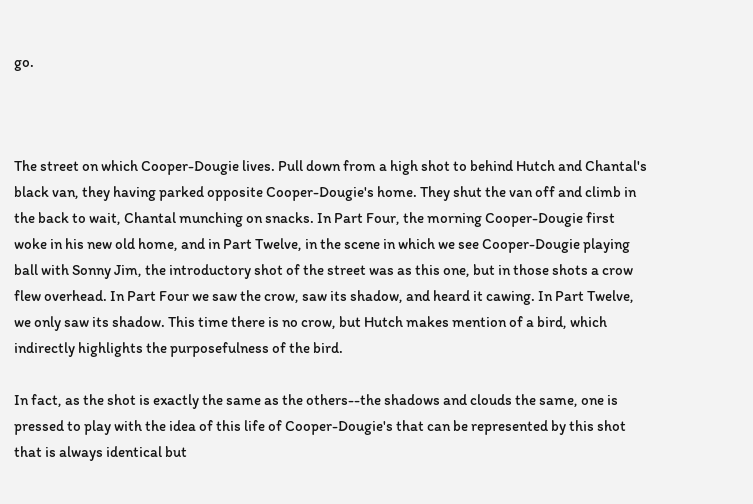go.



The street on which Cooper-Dougie lives. Pull down from a high shot to behind Hutch and Chantal's black van, they having parked opposite Cooper-Dougie's home. They shut the van off and climb in the back to wait, Chantal munching on snacks. In Part Four, the morning Cooper-Dougie first woke in his new old home, and in Part Twelve, in the scene in which we see Cooper-Dougie playing ball with Sonny Jim, the introductory shot of the street was as this one, but in those shots a crow flew overhead. In Part Four we saw the crow, saw its shadow, and heard it cawing. In Part Twelve, we only saw its shadow. This time there is no crow, but Hutch makes mention of a bird, which indirectly highlights the purposefulness of the bird.

In fact, as the shot is exactly the same as the others--the shadows and clouds the same, one is pressed to play with the idea of this life of Cooper-Dougie's that can be represented by this shot that is always identical but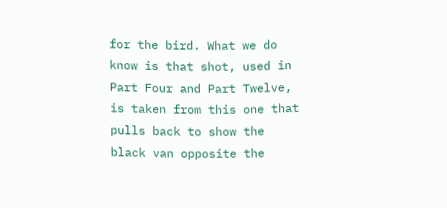for the bird. What we do know is that shot, used in Part Four and Part Twelve, is taken from this one that pulls back to show the black van opposite the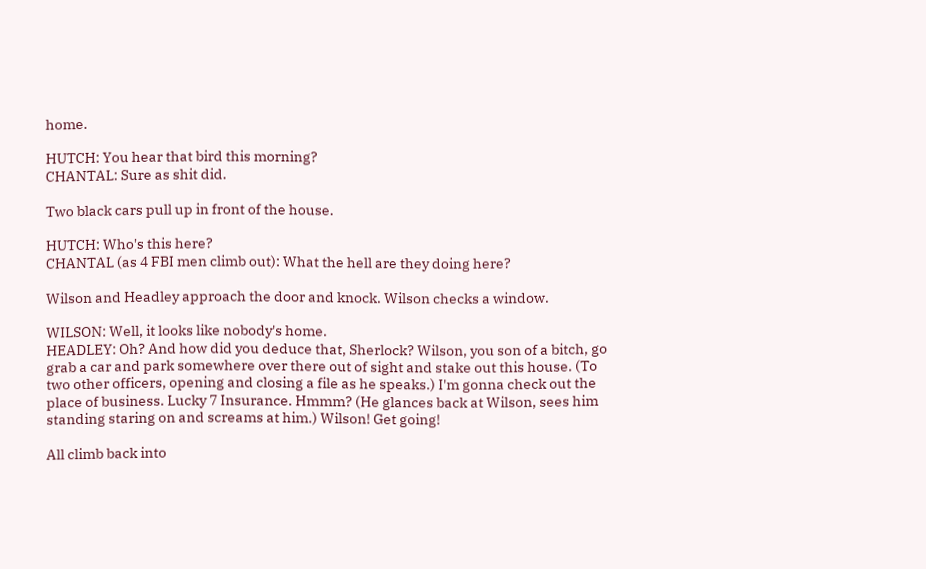home.

HUTCH: You hear that bird this morning?
CHANTAL: Sure as shit did.

Two black cars pull up in front of the house.

HUTCH: Who's this here?
CHANTAL (as 4 FBI men climb out): What the hell are they doing here?

Wilson and Headley approach the door and knock. Wilson checks a window.

WILSON: Well, it looks like nobody's home.
HEADLEY: Oh? And how did you deduce that, Sherlock? Wilson, you son of a bitch, go grab a car and park somewhere over there out of sight and stake out this house. (To two other officers, opening and closing a file as he speaks.) I'm gonna check out the place of business. Lucky 7 Insurance. Hmmm? (He glances back at Wilson, sees him standing staring on and screams at him.) Wilson! Get going!

All climb back into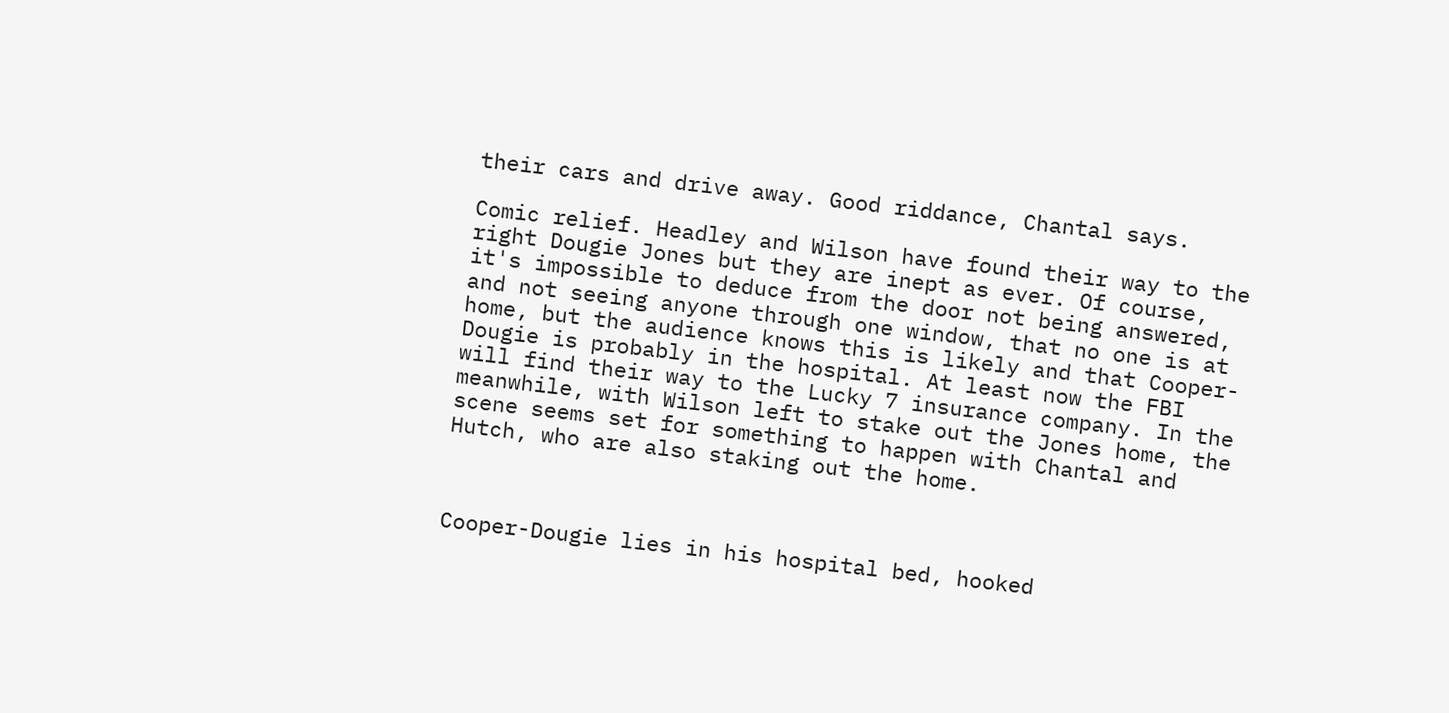their cars and drive away. Good riddance, Chantal says.

Comic relief. Headley and Wilson have found their way to the right Dougie Jones but they are inept as ever. Of course, it's impossible to deduce from the door not being answered, and not seeing anyone through one window, that no one is at home, but the audience knows this is likely and that Cooper-Dougie is probably in the hospital. At least now the FBI will find their way to the Lucky 7 insurance company. In the meanwhile, with Wilson left to stake out the Jones home, the scene seems set for something to happen with Chantal and Hutch, who are also staking out the home.



Cooper-Dougie lies in his hospital bed, hooked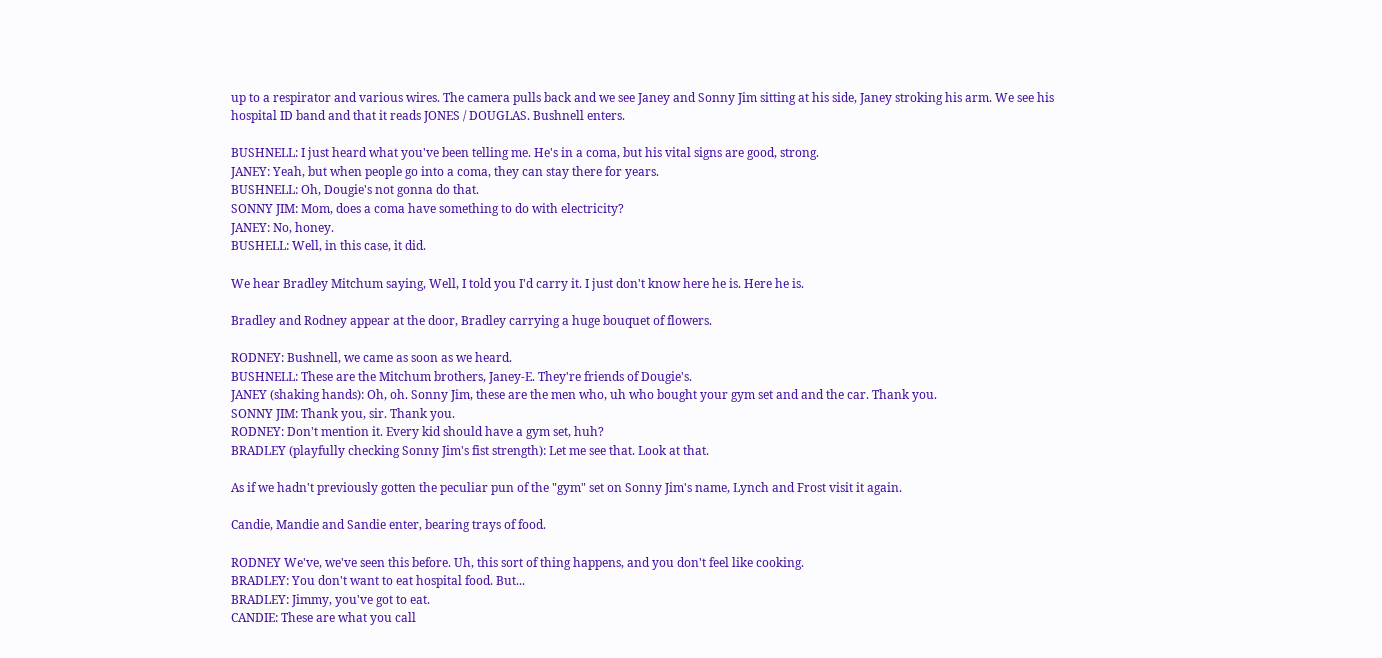up to a respirator and various wires. The camera pulls back and we see Janey and Sonny Jim sitting at his side, Janey stroking his arm. We see his hospital ID band and that it reads JONES / DOUGLAS. Bushnell enters.

BUSHNELL: I just heard what you've been telling me. He's in a coma, but his vital signs are good, strong.
JANEY: Yeah, but when people go into a coma, they can stay there for years.
BUSHNELL: Oh, Dougie's not gonna do that.
SONNY JIM: Mom, does a coma have something to do with electricity?
JANEY: No, honey.
BUSHELL: Well, in this case, it did.

We hear Bradley Mitchum saying, Well, I told you I'd carry it. I just don't know here he is. Here he is.

Bradley and Rodney appear at the door, Bradley carrying a huge bouquet of flowers.

RODNEY: Bushnell, we came as soon as we heard.
BUSHNELL: These are the Mitchum brothers, Janey-E. They're friends of Dougie's.
JANEY (shaking hands): Oh, oh. Sonny Jim, these are the men who, uh who bought your gym set and and the car. Thank you.
SONNY JIM: Thank you, sir. Thank you.
RODNEY: Don't mention it. Every kid should have a gym set, huh?
BRADLEY (playfully checking Sonny Jim's fist strength): Let me see that. Look at that.

As if we hadn't previously gotten the peculiar pun of the "gym" set on Sonny Jim's name, Lynch and Frost visit it again.

Candie, Mandie and Sandie enter, bearing trays of food.

RODNEY We've, we've seen this before. Uh, this sort of thing happens, and you don't feel like cooking.
BRADLEY: You don't want to eat hospital food. But...
BRADLEY: Jimmy, you've got to eat.
CANDIE: These are what you call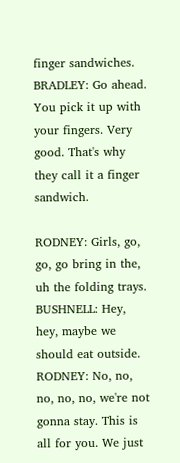finger sandwiches.
BRADLEY: Go ahead. You pick it up with your fingers. Very good. That's why they call it a finger sandwich.

RODNEY: Girls, go, go, go bring in the, uh the folding trays.
BUSHNELL: Hey, hey, maybe we should eat outside.
RODNEY: No, no, no, no, no, we're not gonna stay. This is all for you. We just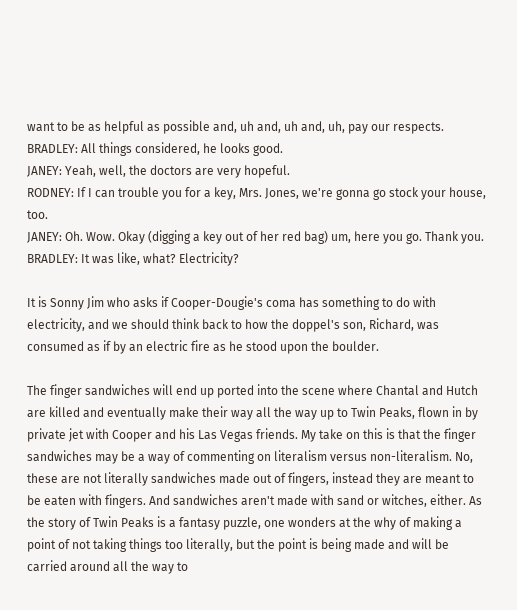want to be as helpful as possible and, uh and, uh and, uh, pay our respects.
BRADLEY: All things considered, he looks good.
JANEY: Yeah, well, the doctors are very hopeful.
RODNEY: If I can trouble you for a key, Mrs. Jones, we're gonna go stock your house, too.
JANEY: Oh. Wow. Okay (digging a key out of her red bag) um, here you go. Thank you.
BRADLEY: It was like, what? Electricity?

It is Sonny Jim who asks if Cooper-Dougie's coma has something to do with electricity, and we should think back to how the doppel's son, Richard, was consumed as if by an electric fire as he stood upon the boulder.

The finger sandwiches will end up ported into the scene where Chantal and Hutch are killed and eventually make their way all the way up to Twin Peaks, flown in by private jet with Cooper and his Las Vegas friends. My take on this is that the finger sandwiches may be a way of commenting on literalism versus non-literalism. No, these are not literally sandwiches made out of fingers, instead they are meant to be eaten with fingers. And sandwiches aren't made with sand or witches, either. As the story of Twin Peaks is a fantasy puzzle, one wonders at the why of making a point of not taking things too literally, but the point is being made and will be carried around all the way to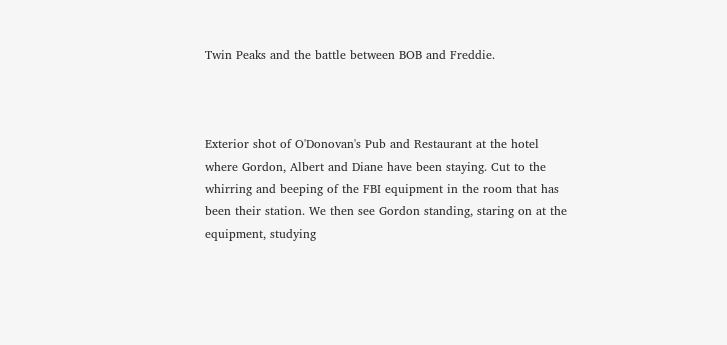Twin Peaks and the battle between BOB and Freddie.



Exterior shot of O'Donovan's Pub and Restaurant at the hotel where Gordon, Albert and Diane have been staying. Cut to the whirring and beeping of the FBI equipment in the room that has been their station. We then see Gordon standing, staring on at the equipment, studying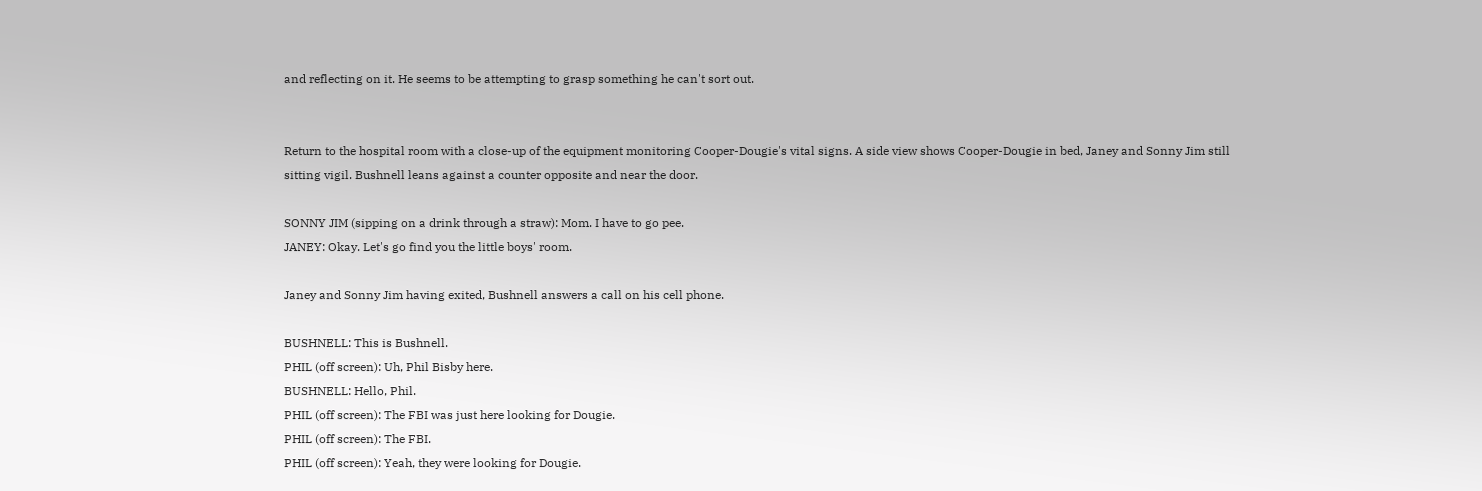and reflecting on it. He seems to be attempting to grasp something he can't sort out.


Return to the hospital room with a close-up of the equipment monitoring Cooper-Dougie's vital signs. A side view shows Cooper-Dougie in bed, Janey and Sonny Jim still sitting vigil. Bushnell leans against a counter opposite and near the door.

SONNY JIM (sipping on a drink through a straw): Mom. I have to go pee.
JANEY: Okay. Let's go find you the little boys' room.

Janey and Sonny Jim having exited, Bushnell answers a call on his cell phone.

BUSHNELL: This is Bushnell.
PHIL (off screen): Uh, Phil Bisby here.
BUSHNELL: Hello, Phil.
PHIL (off screen): The FBI was just here looking for Dougie.
PHIL (off screen): The FBI.
PHIL (off screen): Yeah, they were looking for Dougie.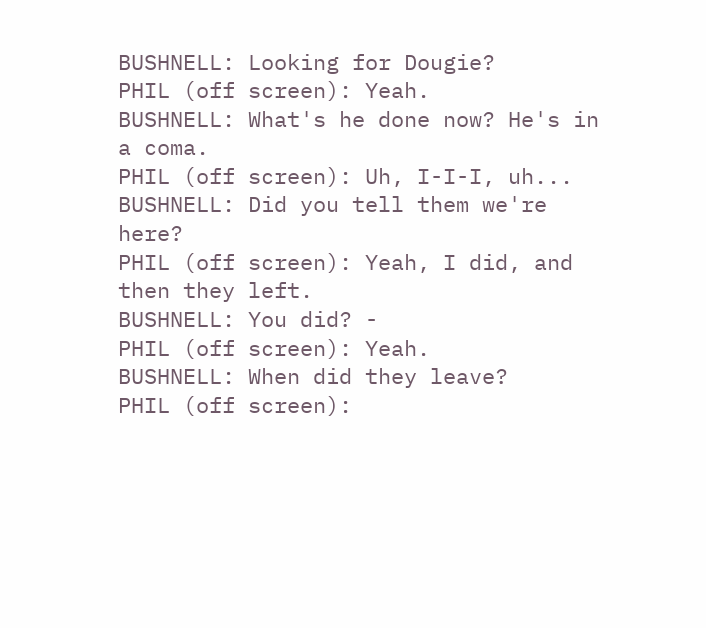BUSHNELL: Looking for Dougie?
PHIL (off screen): Yeah.
BUSHNELL: What's he done now? He's in a coma.
PHIL (off screen): Uh, I-I-I, uh...
BUSHNELL: Did you tell them we're here?
PHIL (off screen): Yeah, I did, and then they left.
BUSHNELL: You did? -
PHIL (off screen): Yeah.
BUSHNELL: When did they leave?
PHIL (off screen):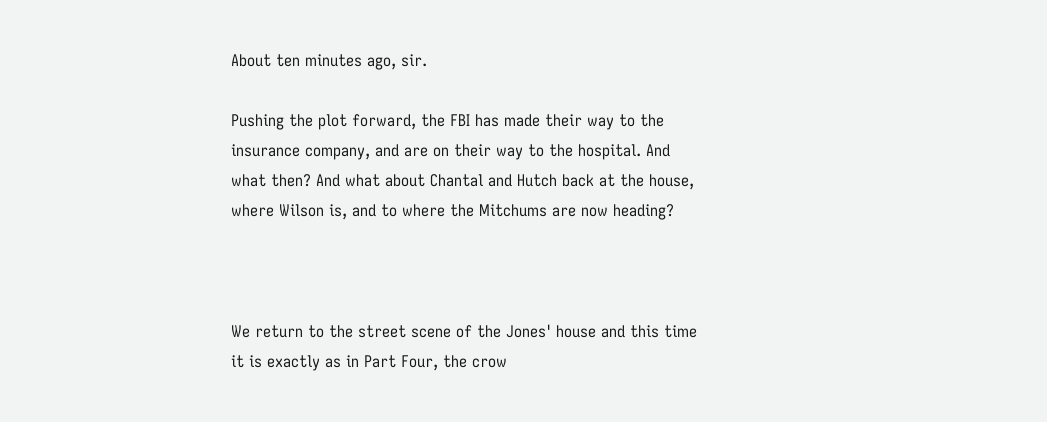About ten minutes ago, sir.

Pushing the plot forward, the FBI has made their way to the insurance company, and are on their way to the hospital. And what then? And what about Chantal and Hutch back at the house, where Wilson is, and to where the Mitchums are now heading?



We return to the street scene of the Jones' house and this time it is exactly as in Part Four, the crow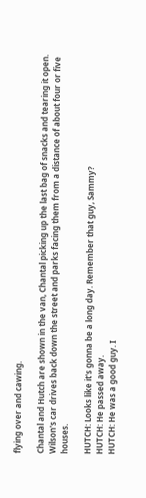flying over and cawing.

Chantal and Hutch are shown in the van, Chantal picking up the last bag of snacks and tearing it open. Wilson's car drives back down the street and parks facing them from a distance of about four or five houses.

HUTCH: Looks like it's gonna be a long day. Remember that guy, Sammy?
HUTCH: He passed away.
HUTCH: He was a good guy. I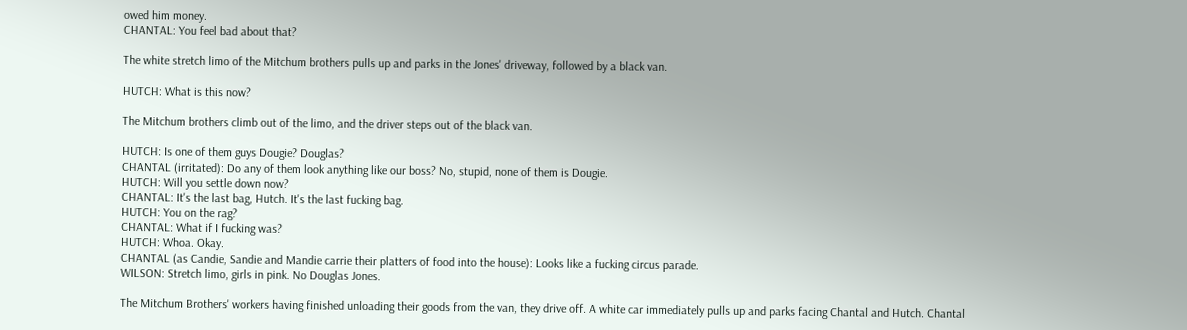owed him money.
CHANTAL: You feel bad about that?

The white stretch limo of the Mitchum brothers pulls up and parks in the Jones' driveway, followed by a black van.

HUTCH: What is this now?

The Mitchum brothers climb out of the limo, and the driver steps out of the black van.

HUTCH: Is one of them guys Dougie? Douglas?
CHANTAL (irritated): Do any of them look anything like our boss? No, stupid, none of them is Dougie.
HUTCH: Will you settle down now?
CHANTAL: It's the last bag, Hutch. It's the last fucking bag.
HUTCH: You on the rag?
CHANTAL: What if I fucking was?
HUTCH: Whoa. Okay.
CHANTAL (as Candie, Sandie and Mandie carrie their platters of food into the house): Looks like a fucking circus parade.
WILSON: Stretch limo, girls in pink. No Douglas Jones.

The Mitchum Brothers' workers having finished unloading their goods from the van, they drive off. A white car immediately pulls up and parks facing Chantal and Hutch. Chantal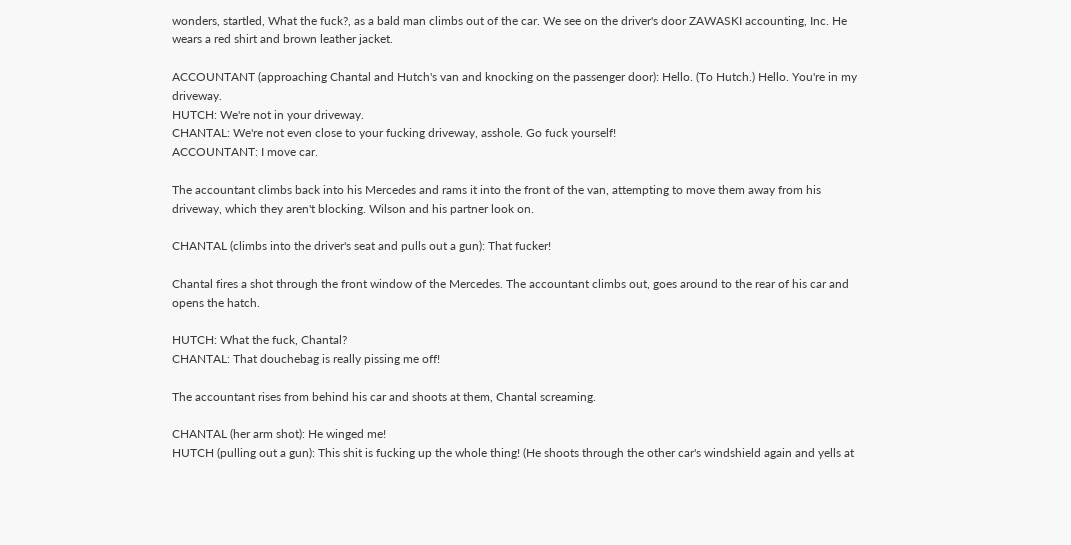wonders, startled, What the fuck?, as a bald man climbs out of the car. We see on the driver's door ZAWASKI accounting, Inc. He wears a red shirt and brown leather jacket.

ACCOUNTANT (approaching Chantal and Hutch's van and knocking on the passenger door): Hello. (To Hutch.) Hello. You're in my driveway.
HUTCH: We're not in your driveway.
CHANTAL: We're not even close to your fucking driveway, asshole. Go fuck yourself!
ACCOUNTANT: I move car.

The accountant climbs back into his Mercedes and rams it into the front of the van, attempting to move them away from his driveway, which they aren't blocking. Wilson and his partner look on.

CHANTAL (climbs into the driver's seat and pulls out a gun): That fucker!

Chantal fires a shot through the front window of the Mercedes. The accountant climbs out, goes around to the rear of his car and opens the hatch.

HUTCH: What the fuck, Chantal?
CHANTAL: That douchebag is really pissing me off!

The accountant rises from behind his car and shoots at them, Chantal screaming.

CHANTAL (her arm shot): He winged me!
HUTCH (pulling out a gun): This shit is fucking up the whole thing! (He shoots through the other car's windshield again and yells at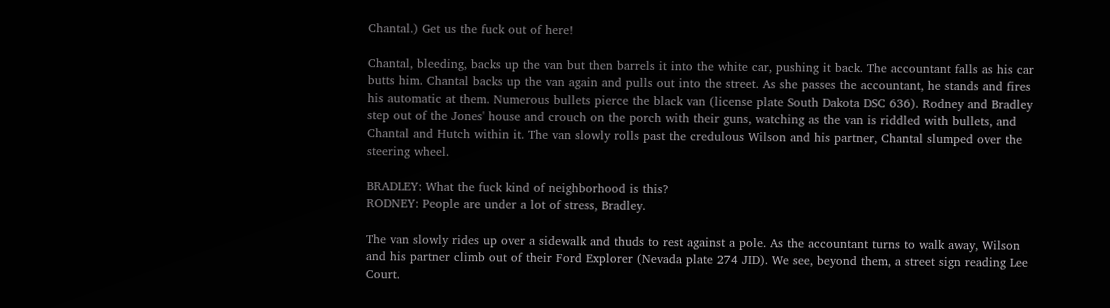Chantal.) Get us the fuck out of here!

Chantal, bleeding, backs up the van but then barrels it into the white car, pushing it back. The accountant falls as his car butts him. Chantal backs up the van again and pulls out into the street. As she passes the accountant, he stands and fires his automatic at them. Numerous bullets pierce the black van (license plate South Dakota DSC 636). Rodney and Bradley step out of the Jones' house and crouch on the porch with their guns, watching as the van is riddled with bullets, and Chantal and Hutch within it. The van slowly rolls past the credulous Wilson and his partner, Chantal slumped over the steering wheel.

BRADLEY: What the fuck kind of neighborhood is this?
RODNEY: People are under a lot of stress, Bradley.

The van slowly rides up over a sidewalk and thuds to rest against a pole. As the accountant turns to walk away, Wilson and his partner climb out of their Ford Explorer (Nevada plate 274 JID). We see, beyond them, a street sign reading Lee Court.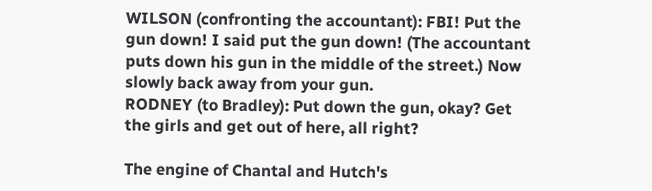WILSON (confronting the accountant): FBI! Put the gun down! I said put the gun down! (The accountant puts down his gun in the middle of the street.) Now slowly back away from your gun.
RODNEY (to Bradley): Put down the gun, okay? Get the girls and get out of here, all right?

The engine of Chantal and Hutch's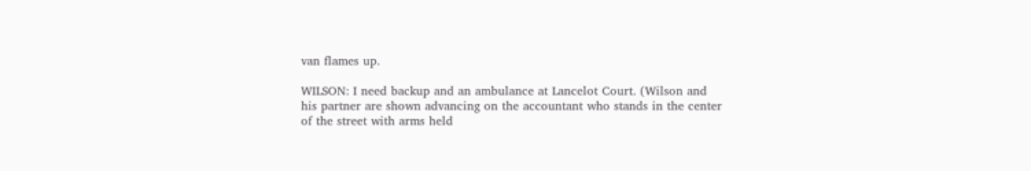van flames up.

WILSON: I need backup and an ambulance at Lancelot Court. (Wilson and his partner are shown advancing on the accountant who stands in the center of the street with arms held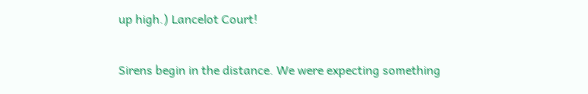up high.) Lancelot Court!

Sirens begin in the distance. We were expecting something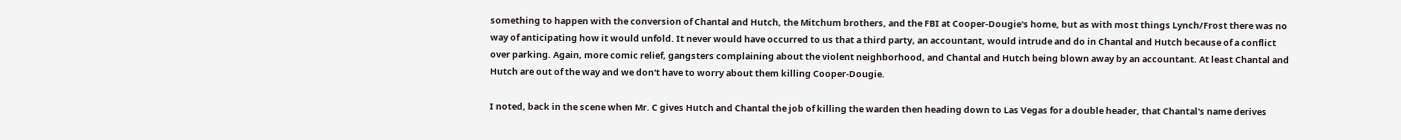something to happen with the conversion of Chantal and Hutch, the Mitchum brothers, and the FBI at Cooper-Dougie's home, but as with most things Lynch/Frost there was no way of anticipating how it would unfold. It never would have occurred to us that a third party, an accountant, would intrude and do in Chantal and Hutch because of a conflict over parking. Again, more comic relief, gangsters complaining about the violent neighborhood, and Chantal and Hutch being blown away by an accountant. At least Chantal and Hutch are out of the way and we don't have to worry about them killing Cooper-Dougie.

I noted, back in the scene when Mr. C gives Hutch and Chantal the job of killing the warden then heading down to Las Vegas for a double header, that Chantal's name derives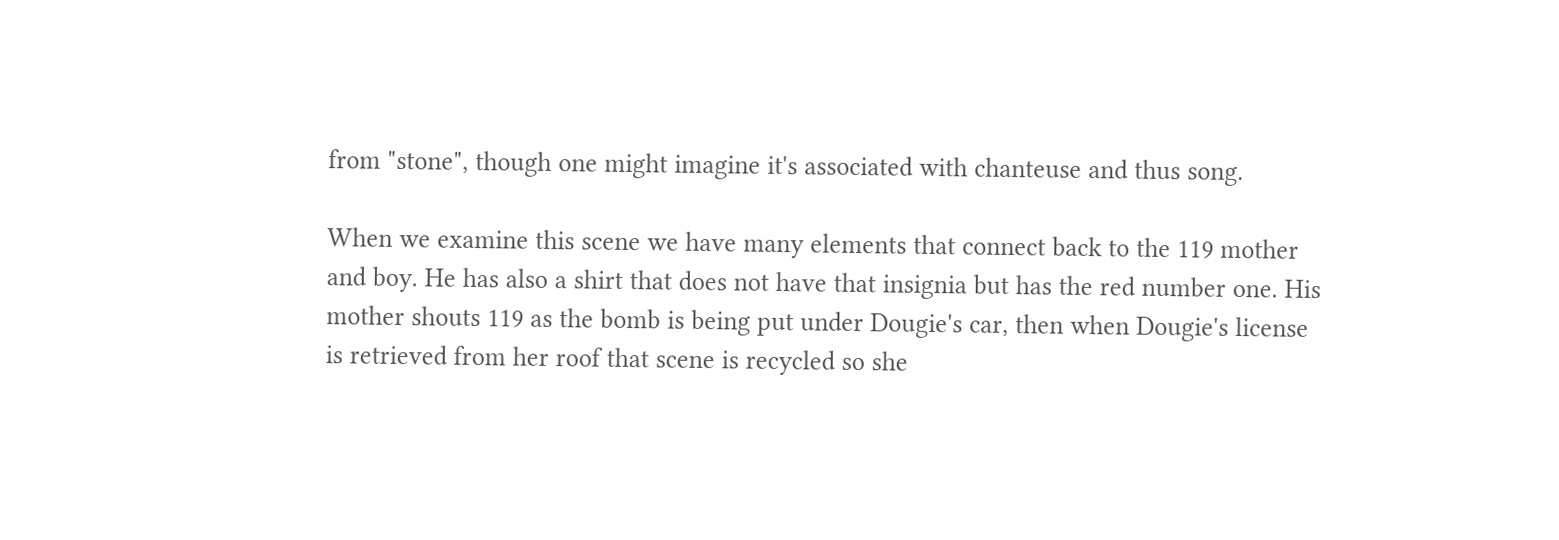from "stone", though one might imagine it's associated with chanteuse and thus song.

When we examine this scene we have many elements that connect back to the 119 mother and boy. He has also a shirt that does not have that insignia but has the red number one. His mother shouts 119 as the bomb is being put under Dougie's car, then when Dougie's license is retrieved from her roof that scene is recycled so she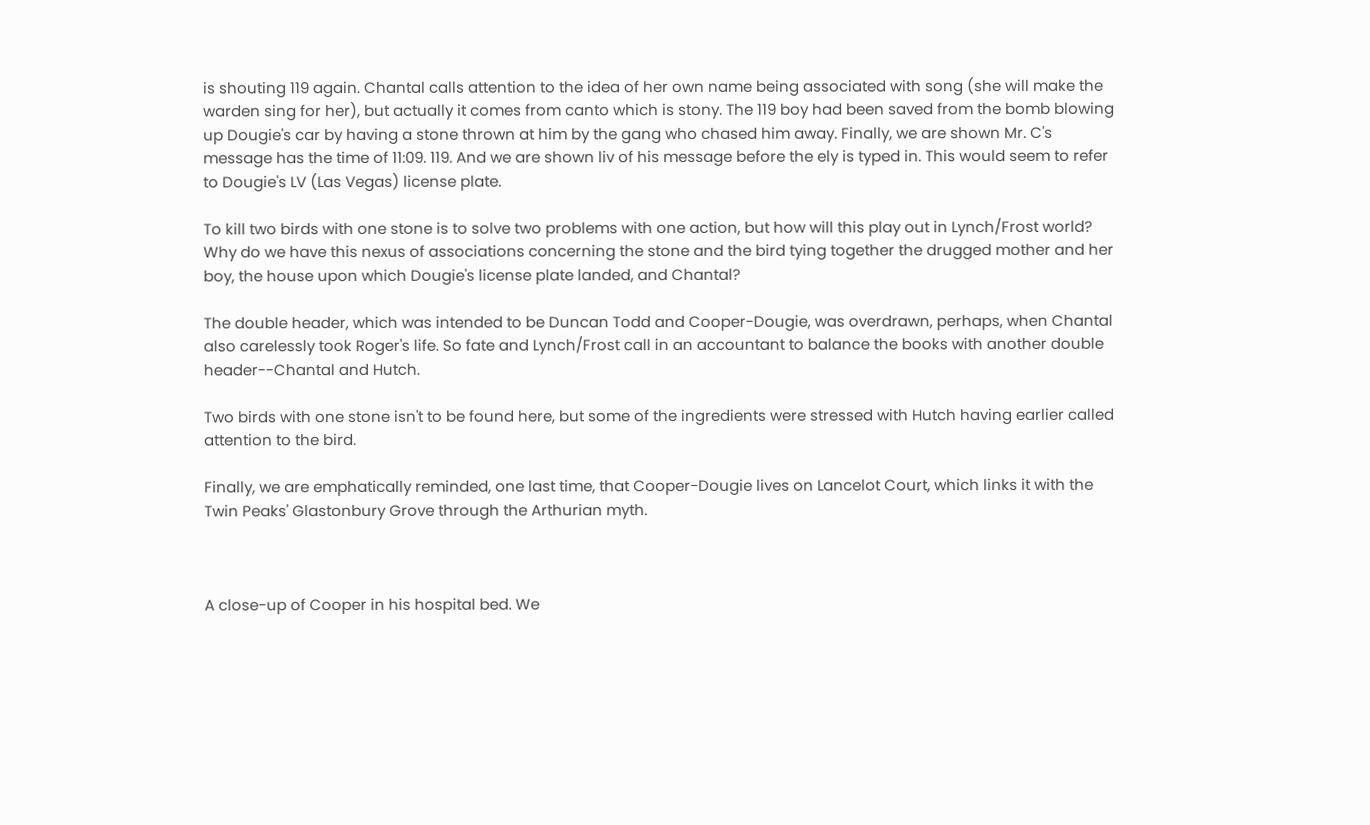is shouting 119 again. Chantal calls attention to the idea of her own name being associated with song (she will make the warden sing for her), but actually it comes from canto which is stony. The 119 boy had been saved from the bomb blowing up Dougie's car by having a stone thrown at him by the gang who chased him away. Finally, we are shown Mr. C's message has the time of 11:09. 119. And we are shown liv of his message before the ely is typed in. This would seem to refer to Dougie's LV (Las Vegas) license plate.

To kill two birds with one stone is to solve two problems with one action, but how will this play out in Lynch/Frost world? Why do we have this nexus of associations concerning the stone and the bird tying together the drugged mother and her boy, the house upon which Dougie's license plate landed, and Chantal?

The double header, which was intended to be Duncan Todd and Cooper-Dougie, was overdrawn, perhaps, when Chantal also carelessly took Roger's life. So fate and Lynch/Frost call in an accountant to balance the books with another double header--Chantal and Hutch.

Two birds with one stone isn't to be found here, but some of the ingredients were stressed with Hutch having earlier called attention to the bird.

Finally, we are emphatically reminded, one last time, that Cooper-Dougie lives on Lancelot Court, which links it with the Twin Peaks' Glastonbury Grove through the Arthurian myth.



A close-up of Cooper in his hospital bed. We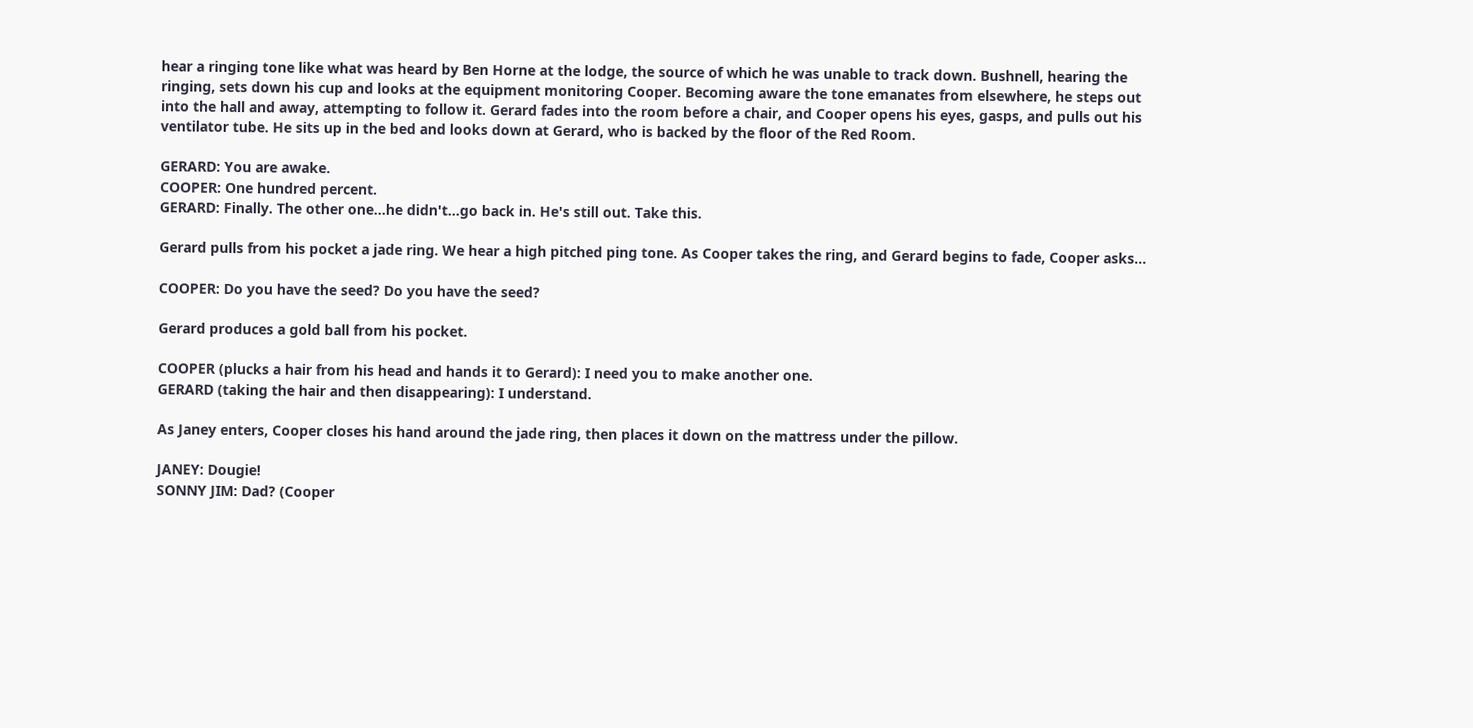hear a ringing tone like what was heard by Ben Horne at the lodge, the source of which he was unable to track down. Bushnell, hearing the ringing, sets down his cup and looks at the equipment monitoring Cooper. Becoming aware the tone emanates from elsewhere, he steps out into the hall and away, attempting to follow it. Gerard fades into the room before a chair, and Cooper opens his eyes, gasps, and pulls out his ventilator tube. He sits up in the bed and looks down at Gerard, who is backed by the floor of the Red Room.

GERARD: You are awake.
COOPER: One hundred percent.
GERARD: Finally. The other one...he didn't...go back in. He's still out. Take this.

Gerard pulls from his pocket a jade ring. We hear a high pitched ping tone. As Cooper takes the ring, and Gerard begins to fade, Cooper asks...

COOPER: Do you have the seed? Do you have the seed?

Gerard produces a gold ball from his pocket.

COOPER (plucks a hair from his head and hands it to Gerard): I need you to make another one.
GERARD (taking the hair and then disappearing): I understand.

As Janey enters, Cooper closes his hand around the jade ring, then places it down on the mattress under the pillow.

JANEY: Dougie!
SONNY JIM: Dad? (Cooper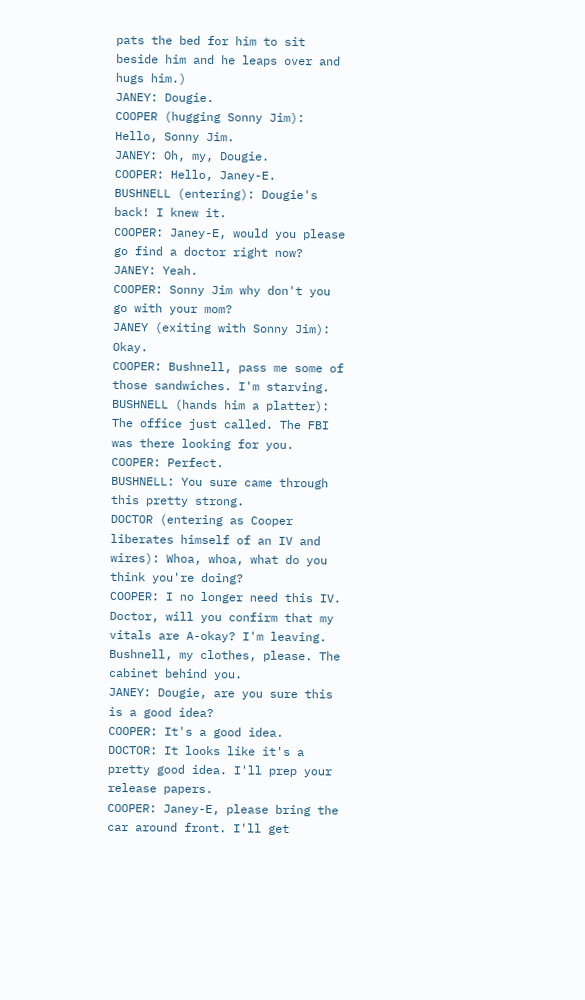pats the bed for him to sit beside him and he leaps over and hugs him.)
JANEY: Dougie.
COOPER (hugging Sonny Jim): Hello, Sonny Jim.
JANEY: Oh, my, Dougie.
COOPER: Hello, Janey-E.
BUSHNELL (entering): Dougie's back! I knew it.
COOPER: Janey-E, would you please go find a doctor right now?
JANEY: Yeah.
COOPER: Sonny Jim why don't you go with your mom?
JANEY (exiting with Sonny Jim): Okay.
COOPER: Bushnell, pass me some of those sandwiches. I'm starving.
BUSHNELL (hands him a platter): The office just called. The FBI was there looking for you.
COOPER: Perfect.
BUSHNELL: You sure came through this pretty strong.
DOCTOR (entering as Cooper liberates himself of an IV and wires): Whoa, whoa, what do you think you're doing?
COOPER: I no longer need this IV. Doctor, will you confirm that my vitals are A-okay? I'm leaving. Bushnell, my clothes, please. The cabinet behind you.
JANEY: Dougie, are you sure this is a good idea?
COOPER: It's a good idea.
DOCTOR: It looks like it's a pretty good idea. I'll prep your release papers.
COOPER: Janey-E, please bring the car around front. I'll get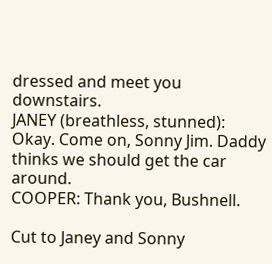dressed and meet you downstairs.
JANEY (breathless, stunned): Okay. Come on, Sonny Jim. Daddy thinks we should get the car around.
COOPER: Thank you, Bushnell.

Cut to Janey and Sonny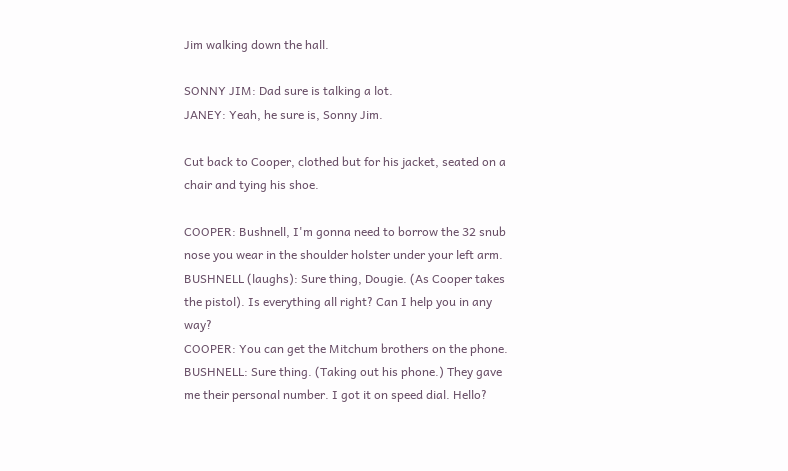Jim walking down the hall.

SONNY JIM: Dad sure is talking a lot.
JANEY: Yeah, he sure is, Sonny Jim.

Cut back to Cooper, clothed but for his jacket, seated on a chair and tying his shoe.

COOPER: Bushnell, I'm gonna need to borrow the 32 snub nose you wear in the shoulder holster under your left arm.
BUSHNELL (laughs): Sure thing, Dougie. (As Cooper takes the pistol). Is everything all right? Can I help you in any way?
COOPER: You can get the Mitchum brothers on the phone.
BUSHNELL: Sure thing. (Taking out his phone.) They gave me their personal number. I got it on speed dial. Hello?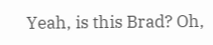Yeah, is this Brad? Oh,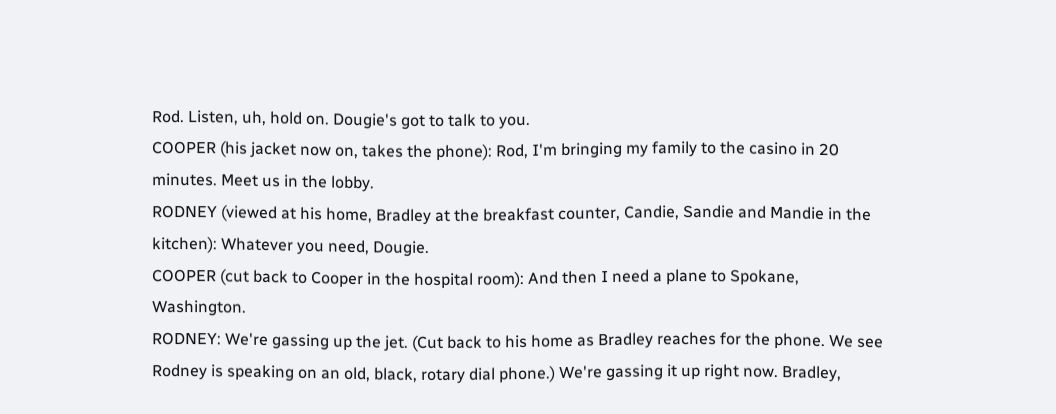Rod. Listen, uh, hold on. Dougie's got to talk to you.
COOPER (his jacket now on, takes the phone): Rod, I'm bringing my family to the casino in 20 minutes. Meet us in the lobby.
RODNEY (viewed at his home, Bradley at the breakfast counter, Candie, Sandie and Mandie in the kitchen): Whatever you need, Dougie.
COOPER (cut back to Cooper in the hospital room): And then I need a plane to Spokane, Washington.
RODNEY: We're gassing up the jet. (Cut back to his home as Bradley reaches for the phone. We see Rodney is speaking on an old, black, rotary dial phone.) We're gassing it up right now. Bradley,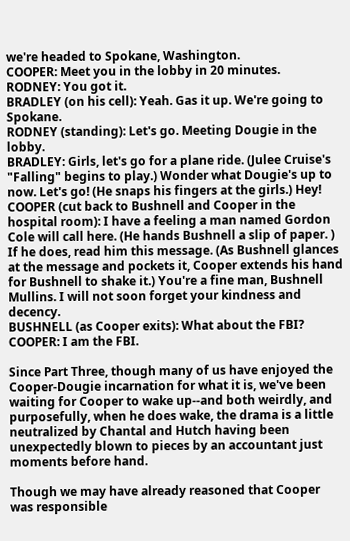we're headed to Spokane, Washington.
COOPER: Meet you in the lobby in 20 minutes.
RODNEY: You got it.
BRADLEY (on his cell): Yeah. Gas it up. We're going to Spokane.
RODNEY (standing): Let's go. Meeting Dougie in the lobby.
BRADLEY: Girls, let's go for a plane ride. (Julee Cruise's "Falling" begins to play.) Wonder what Dougie's up to now. Let's go! (He snaps his fingers at the girls.) Hey!
COOPER (cut back to Bushnell and Cooper in the hospital room): I have a feeling a man named Gordon Cole will call here. (He hands Bushnell a slip of paper. ) If he does, read him this message. (As Bushnell glances at the message and pockets it, Cooper extends his hand for Bushnell to shake it.) You're a fine man, Bushnell Mullins. I will not soon forget your kindness and decency.
BUSHNELL (as Cooper exits): What about the FBI?
COOPER: I am the FBI.

Since Part Three, though many of us have enjoyed the Cooper-Dougie incarnation for what it is, we've been waiting for Cooper to wake up--and both weirdly, and purposefully, when he does wake, the drama is a little neutralized by Chantal and Hutch having been unexpectedly blown to pieces by an accountant just moments before hand.

Though we may have already reasoned that Cooper was responsible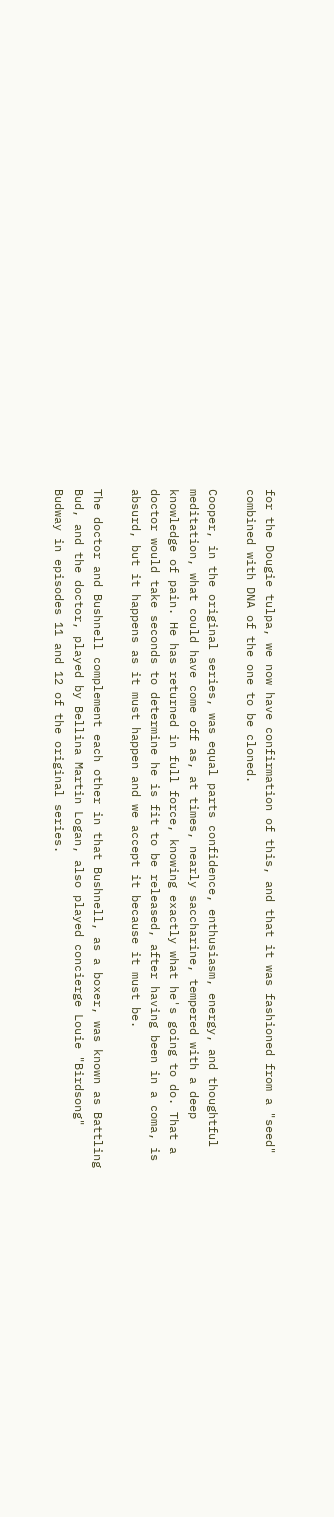for the Dougie tulpa, we now have confirmation of this, and that it was fashioned from a "seed" combined with DNA of the one to be cloned.

Cooper, in the original series, was equal parts confidence, enthusiasm, energy, and thoughtful meditation, what could have come off as, at times, nearly saccharine, tempered with a deep knowledge of pain. He has returned in full force, knowing exactly what he's going to do. That a doctor would take seconds to determine he is fit to be released, after having been in a coma, is absurd, but it happens as it must happen and we accept it because it must be.

The doctor and Bushnell complement each other in that Bushnell, as a boxer, was known as Battling Bud, and the doctor, played by Bellina Martin Logan, also played concierge Louie "Birdsong" Budway in episodes 11 and 12 of the original series.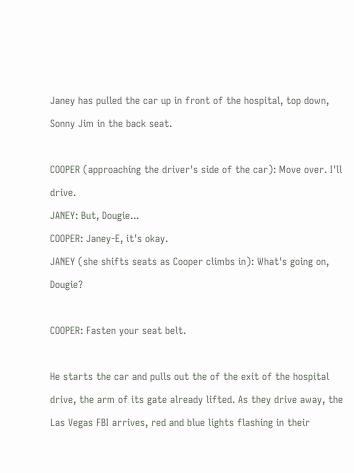Janey has pulled the car up in front of the hospital, top down, Sonny Jim in the back seat.

COOPER (approaching the driver's side of the car): Move over. I'll drive.
JANEY: But, Dougie...
COOPER: Janey-E, it's okay.
JANEY (she shifts seats as Cooper climbs in): What's going on, Dougie?

COOPER: Fasten your seat belt.

He starts the car and pulls out the of the exit of the hospital drive, the arm of its gate already lifted. As they drive away, the Las Vegas FBI arrives, red and blue lights flashing in their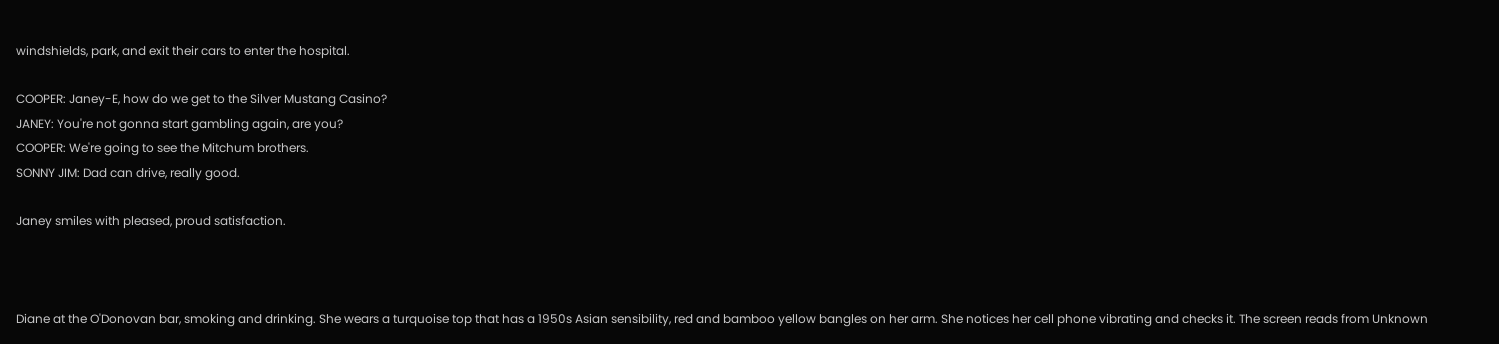windshields, park, and exit their cars to enter the hospital.

COOPER: Janey-E, how do we get to the Silver Mustang Casino?
JANEY: You're not gonna start gambling again, are you?
COOPER: We're going to see the Mitchum brothers.
SONNY JIM: Dad can drive, really good.

Janey smiles with pleased, proud satisfaction.



Diane at the O'Donovan bar, smoking and drinking. She wears a turquoise top that has a 1950s Asian sensibility, red and bamboo yellow bangles on her arm. She notices her cell phone vibrating and checks it. The screen reads from Unknown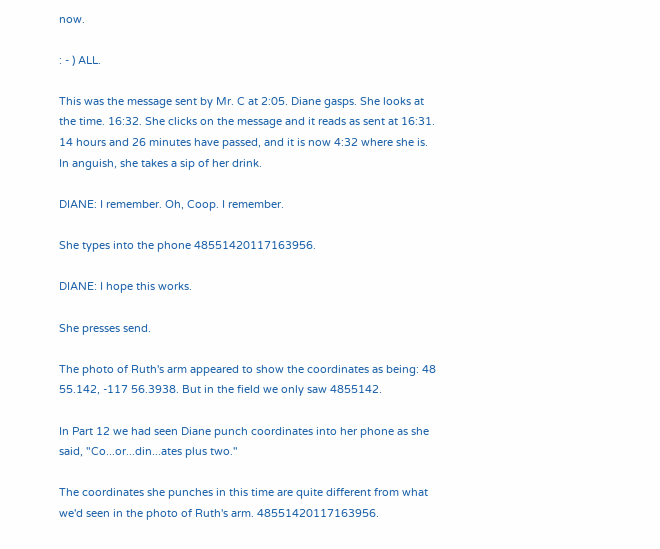now.

: - ) ALL.

This was the message sent by Mr. C at 2:05. Diane gasps. She looks at the time. 16:32. She clicks on the message and it reads as sent at 16:31. 14 hours and 26 minutes have passed, and it is now 4:32 where she is. In anguish, she takes a sip of her drink.

DIANE: I remember. Oh, Coop. I remember.

She types into the phone 48551420117163956.

DIANE: I hope this works.

She presses send.

The photo of Ruth's arm appeared to show the coordinates as being: 48 55.142, -117 56.3938. But in the field we only saw 4855142.

In Part 12 we had seen Diane punch coordinates into her phone as she said, "Co...or...din...ates plus two."

The coordinates she punches in this time are quite different from what we'd seen in the photo of Ruth's arm. 48551420117163956.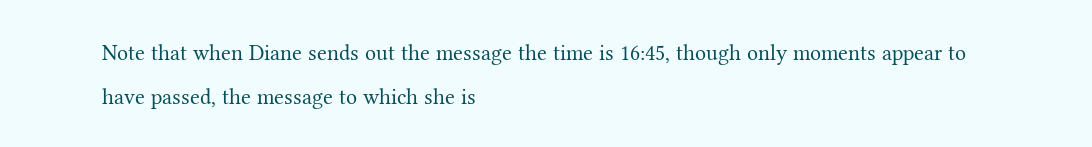Note that when Diane sends out the message the time is 16:45, though only moments appear to have passed, the message to which she is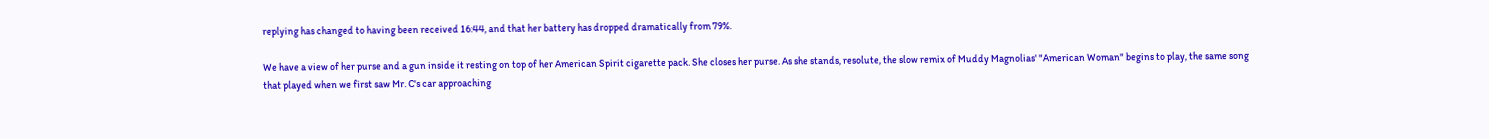replying has changed to having been received 16:44, and that her battery has dropped dramatically from 79%.

We have a view of her purse and a gun inside it resting on top of her American Spirit cigarette pack. She closes her purse. As she stands, resolute, the slow remix of Muddy Magnolias' "American Woman" begins to play, the same song that played when we first saw Mr. C's car approaching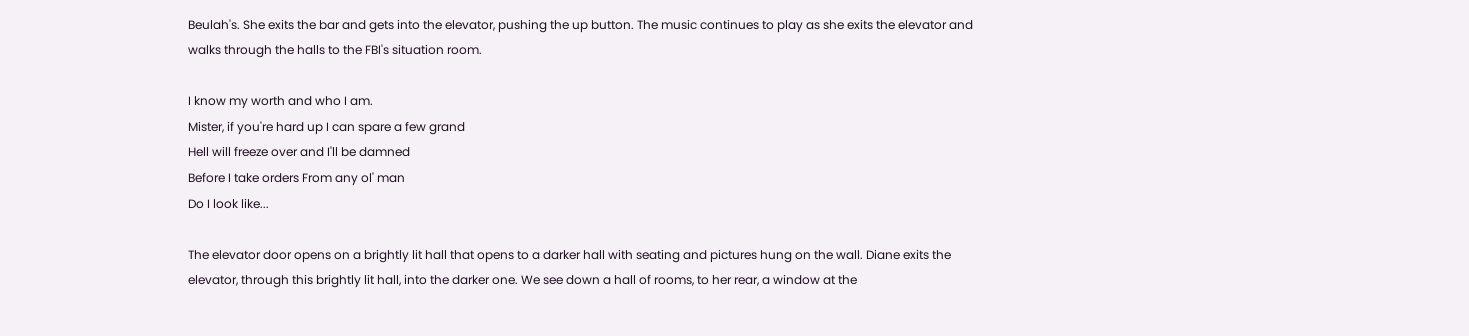Beulah's. She exits the bar and gets into the elevator, pushing the up button. The music continues to play as she exits the elevator and walks through the halls to the FBI's situation room.

I know my worth and who I am.
Mister, if you're hard up I can spare a few grand
Hell will freeze over and I'll be damned
Before I take orders From any ol' man
Do I look like...

The elevator door opens on a brightly lit hall that opens to a darker hall with seating and pictures hung on the wall. Diane exits the elevator, through this brightly lit hall, into the darker one. We see down a hall of rooms, to her rear, a window at the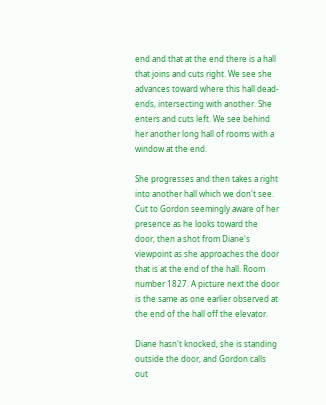end and that at the end there is a hall that joins and cuts right. We see she advances toward where this hall dead-ends, intersecting with another. She enters and cuts left. We see behind her another long hall of rooms with a window at the end.

She progresses and then takes a right into another hall which we don't see. Cut to Gordon seemingly aware of her presence as he looks toward the door, then a shot from Diane's viewpoint as she approaches the door that is at the end of the hall. Room number 1827. A picture next the door is the same as one earlier observed at the end of the hall off the elevator.

Diane hasn't knocked, she is standing outside the door, and Gordon calls out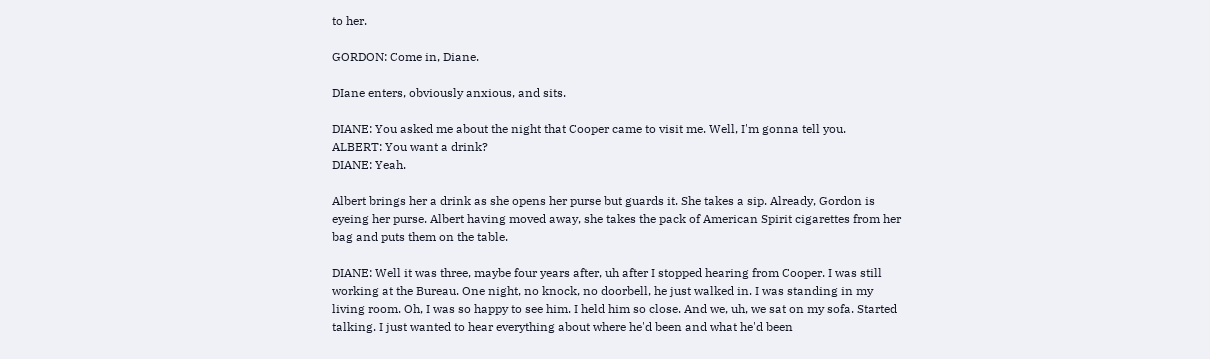to her.

GORDON: Come in, Diane.

DIane enters, obviously anxious, and sits.

DIANE: You asked me about the night that Cooper came to visit me. Well, I'm gonna tell you.
ALBERT: You want a drink?
DIANE: Yeah.

Albert brings her a drink as she opens her purse but guards it. She takes a sip. Already, Gordon is eyeing her purse. Albert having moved away, she takes the pack of American Spirit cigarettes from her bag and puts them on the table.

DIANE: Well it was three, maybe four years after, uh after I stopped hearing from Cooper. I was still working at the Bureau. One night, no knock, no doorbell, he just walked in. I was standing in my living room. Oh, I was so happy to see him. I held him so close. And we, uh, we sat on my sofa. Started talking. I just wanted to hear everything about where he'd been and what he'd been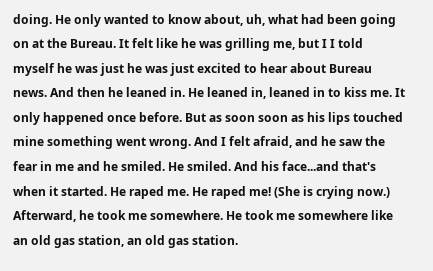doing. He only wanted to know about, uh, what had been going on at the Bureau. It felt like he was grilling me, but I I told myself he was just he was just excited to hear about Bureau news. And then he leaned in. He leaned in, leaned in to kiss me. It only happened once before. But as soon soon as his lips touched mine something went wrong. And I felt afraid, and he saw the fear in me and he smiled. He smiled. And his face...and that's when it started. He raped me. He raped me! (She is crying now.) Afterward, he took me somewhere. He took me somewhere like an old gas station, an old gas station.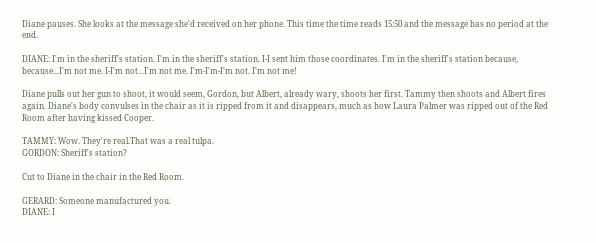Diane pauses. She looks at the message she'd received on her phone. This time the time reads 15:50 and the message has no period at the end.

DIANE: I'm in the sheriff's station. I'm in the sheriff's station. I-I sent him those coordinates. I'm in the sheriff's station because, because...I'm not me. I-I'm not...I'm not me. I'm-I'm-I'm not. I'm not me!

Diane pulls out her gun to shoot, it would seem, Gordon, but Albert, already wary, shoots her first. Tammy then shoots and Albert fires again. Diane's body convulses in the chair as it is ripped from it and disappears, much as how Laura Palmer was ripped out of the Red Room after having kissed Cooper.

TAMMY: Wow. They're real.That was a real tulpa.
GORDON: Sheriff's station?

Cut to Diane in the chair in the Red Room.

GERARD: Someone manufactured you.
DIANE: I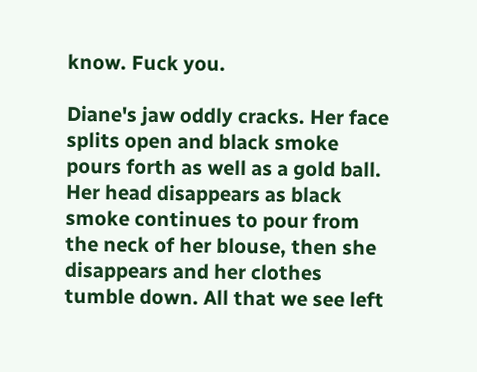know. Fuck you.

Diane's jaw oddly cracks. Her face splits open and black smoke pours forth as well as a gold ball. Her head disappears as black smoke continues to pour from the neck of her blouse, then she disappears and her clothes tumble down. All that we see left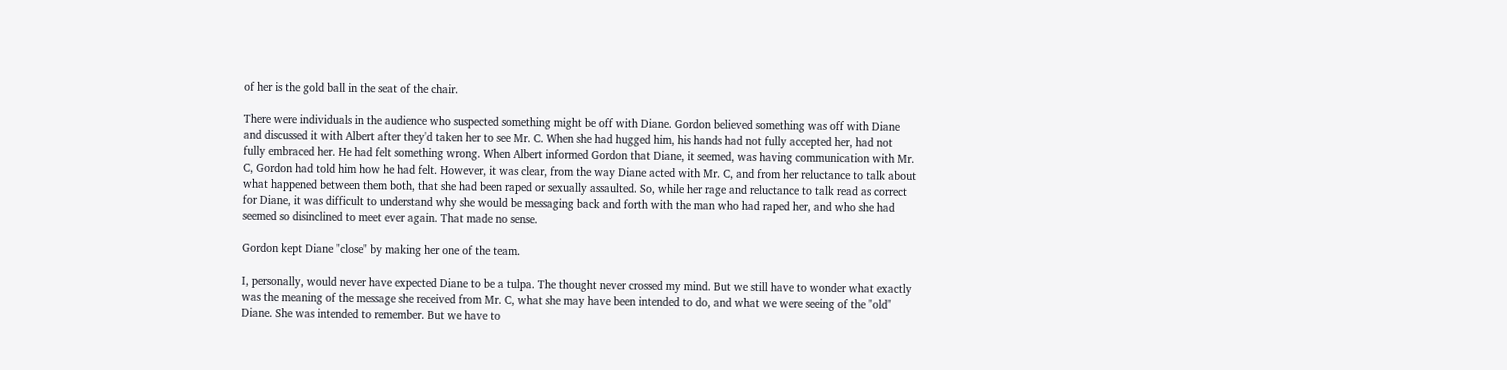of her is the gold ball in the seat of the chair.

There were individuals in the audience who suspected something might be off with Diane. Gordon believed something was off with Diane and discussed it with Albert after they'd taken her to see Mr. C. When she had hugged him, his hands had not fully accepted her, had not fully embraced her. He had felt something wrong. When Albert informed Gordon that Diane, it seemed, was having communication with Mr. C, Gordon had told him how he had felt. However, it was clear, from the way Diane acted with Mr. C, and from her reluctance to talk about what happened between them both, that she had been raped or sexually assaulted. So, while her rage and reluctance to talk read as correct for Diane, it was difficult to understand why she would be messaging back and forth with the man who had raped her, and who she had seemed so disinclined to meet ever again. That made no sense.

Gordon kept Diane "close" by making her one of the team.

I, personally, would never have expected Diane to be a tulpa. The thought never crossed my mind. But we still have to wonder what exactly was the meaning of the message she received from Mr. C, what she may have been intended to do, and what we were seeing of the "old" Diane. She was intended to remember. But we have to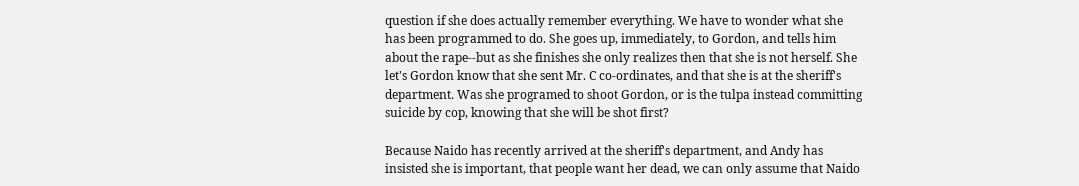question if she does actually remember everything. We have to wonder what she has been programmed to do. She goes up, immediately, to Gordon, and tells him about the rape--but as she finishes she only realizes then that she is not herself. She let's Gordon know that she sent Mr. C co-ordinates, and that she is at the sheriff's department. Was she programed to shoot Gordon, or is the tulpa instead committing suicide by cop, knowing that she will be shot first?

Because Naido has recently arrived at the sheriff's department, and Andy has insisted she is important, that people want her dead, we can only assume that Naido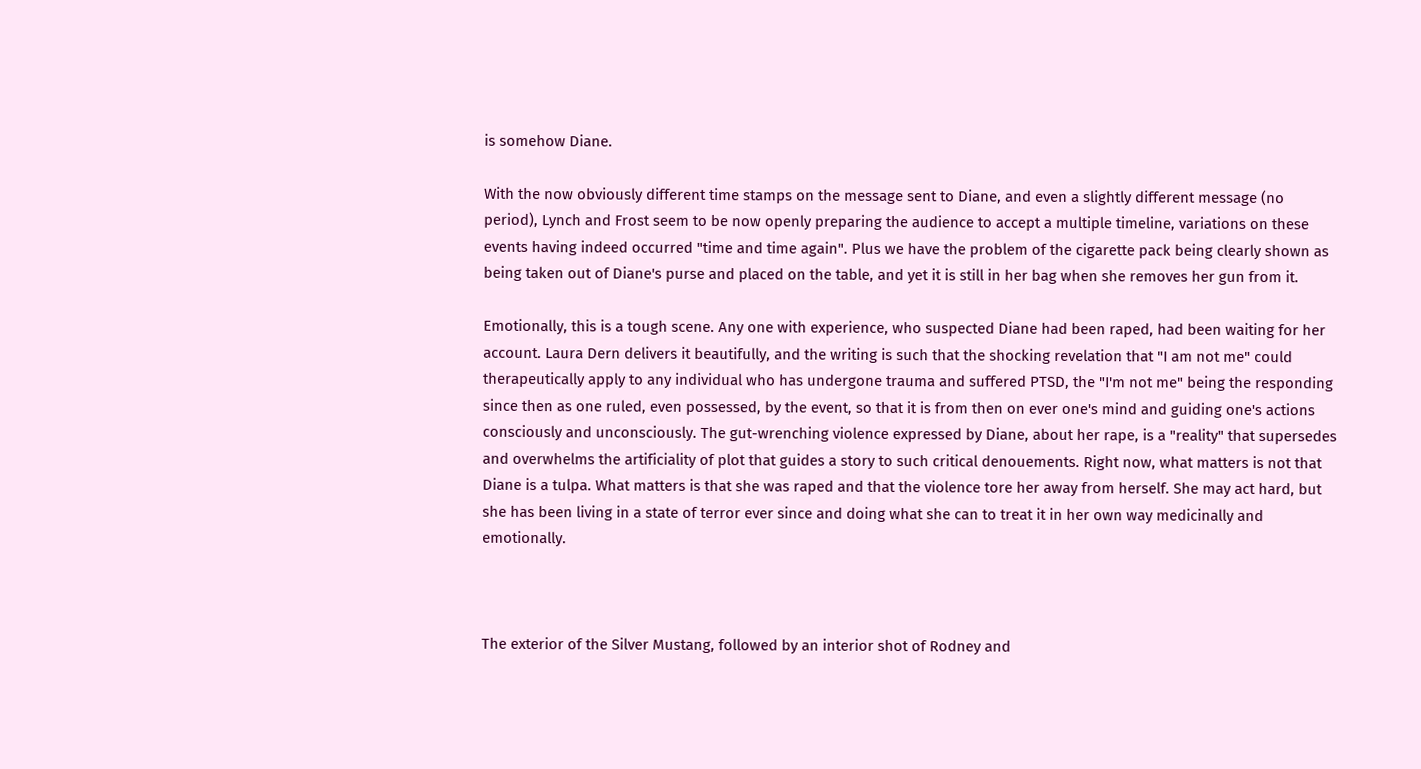is somehow Diane.

With the now obviously different time stamps on the message sent to Diane, and even a slightly different message (no period), Lynch and Frost seem to be now openly preparing the audience to accept a multiple timeline, variations on these events having indeed occurred "time and time again". Plus we have the problem of the cigarette pack being clearly shown as being taken out of Diane's purse and placed on the table, and yet it is still in her bag when she removes her gun from it.

Emotionally, this is a tough scene. Any one with experience, who suspected Diane had been raped, had been waiting for her account. Laura Dern delivers it beautifully, and the writing is such that the shocking revelation that "I am not me" could therapeutically apply to any individual who has undergone trauma and suffered PTSD, the "I'm not me" being the responding since then as one ruled, even possessed, by the event, so that it is from then on ever one's mind and guiding one's actions consciously and unconsciously. The gut-wrenching violence expressed by Diane, about her rape, is a "reality" that supersedes and overwhelms the artificiality of plot that guides a story to such critical denouements. Right now, what matters is not that Diane is a tulpa. What matters is that she was raped and that the violence tore her away from herself. She may act hard, but she has been living in a state of terror ever since and doing what she can to treat it in her own way medicinally and emotionally.



The exterior of the Silver Mustang, followed by an interior shot of Rodney and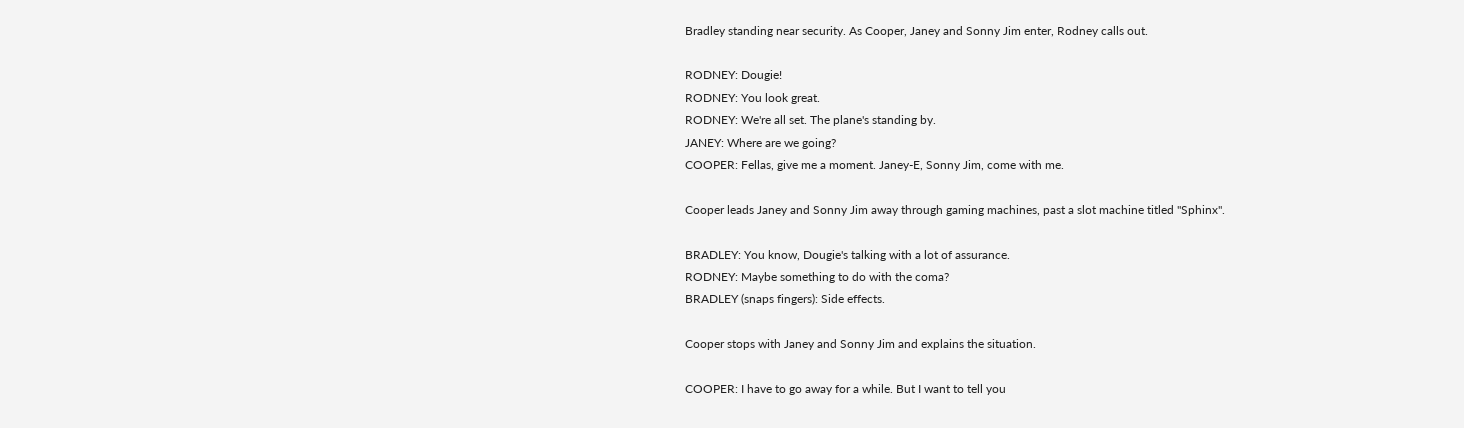Bradley standing near security. As Cooper, Janey and Sonny Jim enter, Rodney calls out.

RODNEY: Dougie!
RODNEY: You look great.
RODNEY: We're all set. The plane's standing by.
JANEY: Where are we going?
COOPER: Fellas, give me a moment. Janey-E, Sonny Jim, come with me.

Cooper leads Janey and Sonny Jim away through gaming machines, past a slot machine titled "Sphinx".

BRADLEY: You know, Dougie's talking with a lot of assurance.
RODNEY: Maybe something to do with the coma?
BRADLEY (snaps fingers): Side effects.

Cooper stops with Janey and Sonny Jim and explains the situation.

COOPER: I have to go away for a while. But I want to tell you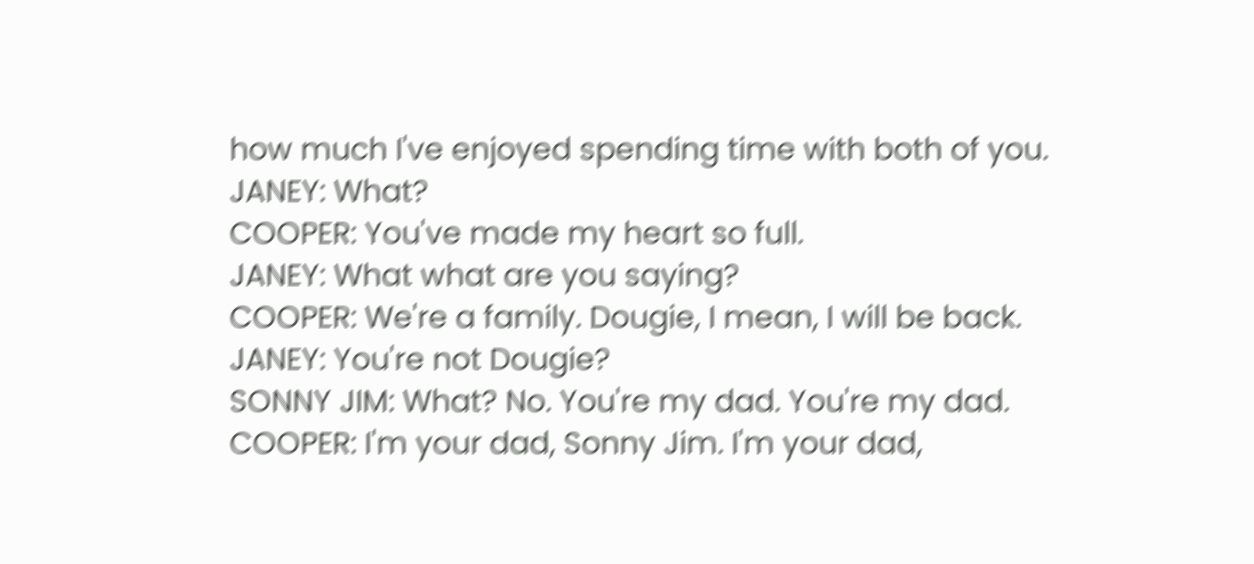how much I've enjoyed spending time with both of you.
JANEY: What?
COOPER: You've made my heart so full.
JANEY: What what are you saying?
COOPER: We're a family. Dougie, I mean, I will be back.
JANEY: You're not Dougie?
SONNY JIM: What? No. You're my dad. You're my dad.
COOPER: I'm your dad, Sonny Jim. I'm your dad,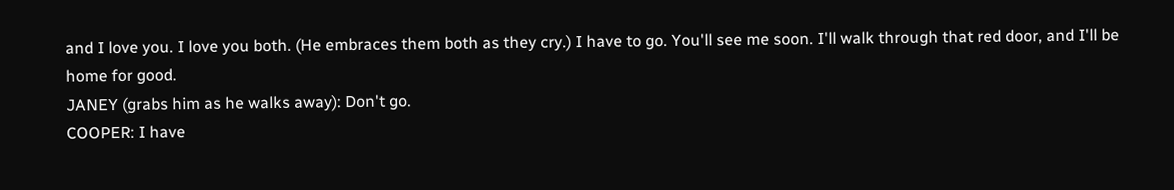and I love you. I love you both. (He embraces them both as they cry.) I have to go. You'll see me soon. I'll walk through that red door, and I'll be home for good.
JANEY (grabs him as he walks away): Don't go.
COOPER: I have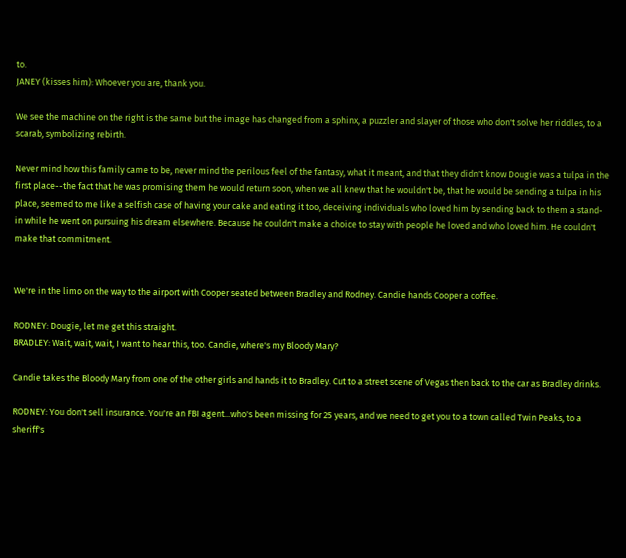to.
JANEY (kisses him): Whoever you are, thank you.

We see the machine on the right is the same but the image has changed from a sphinx, a puzzler and slayer of those who don't solve her riddles, to a scarab, symbolizing rebirth.

Never mind how this family came to be, never mind the perilous feel of the fantasy, what it meant, and that they didn't know Dougie was a tulpa in the first place--the fact that he was promising them he would return soon, when we all knew that he wouldn't be, that he would be sending a tulpa in his place, seemed to me like a selfish case of having your cake and eating it too, deceiving individuals who loved him by sending back to them a stand-in while he went on pursuing his dream elsewhere. Because he couldn't make a choice to stay with people he loved and who loved him. He couldn't make that commitment.


We're in the limo on the way to the airport with Cooper seated between Bradley and Rodney. Candie hands Cooper a coffee.

RODNEY: Dougie, let me get this straight.
BRADLEY: Wait, wait, wait, I want to hear this, too. Candie, where's my Bloody Mary?

Candie takes the Bloody Mary from one of the other girls and hands it to Bradley. Cut to a street scene of Vegas then back to the car as Bradley drinks.

RODNEY: You don't sell insurance. You're an FBI agent...who's been missing for 25 years, and we need to get you to a town called Twin Peaks, to a sheriff's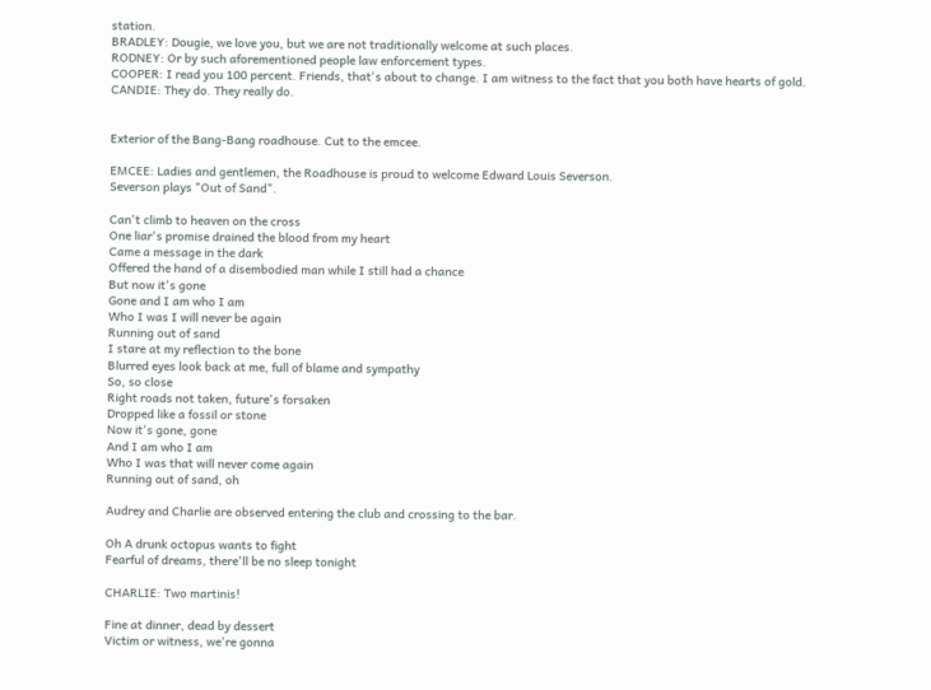station.
BRADLEY: Dougie, we love you, but we are not traditionally welcome at such places.
RODNEY: Or by such aforementioned people law enforcement types.
COOPER: I read you 100 percent. Friends, that's about to change. I am witness to the fact that you both have hearts of gold.
CANDIE: They do. They really do.


Exterior of the Bang-Bang roadhouse. Cut to the emcee.

EMCEE: Ladies and gentlemen, the Roadhouse is proud to welcome Edward Louis Severson.
Severson plays "Out of Sand".

Can't climb to heaven on the cross
One liar's promise drained the blood from my heart
Came a message in the dark
Offered the hand of a disembodied man while I still had a chance
But now it's gone
Gone and I am who I am
Who I was I will never be again
Running out of sand
I stare at my reflection to the bone
Blurred eyes look back at me, full of blame and sympathy
So, so close
Right roads not taken, future's forsaken
Dropped like a fossil or stone
Now it's gone, gone
And I am who I am
Who I was that will never come again
Running out of sand, oh

Audrey and Charlie are observed entering the club and crossing to the bar.

Oh A drunk octopus wants to fight
Fearful of dreams, there'll be no sleep tonight

CHARLIE: Two martinis!

Fine at dinner, dead by dessert
Victim or witness, we're gonna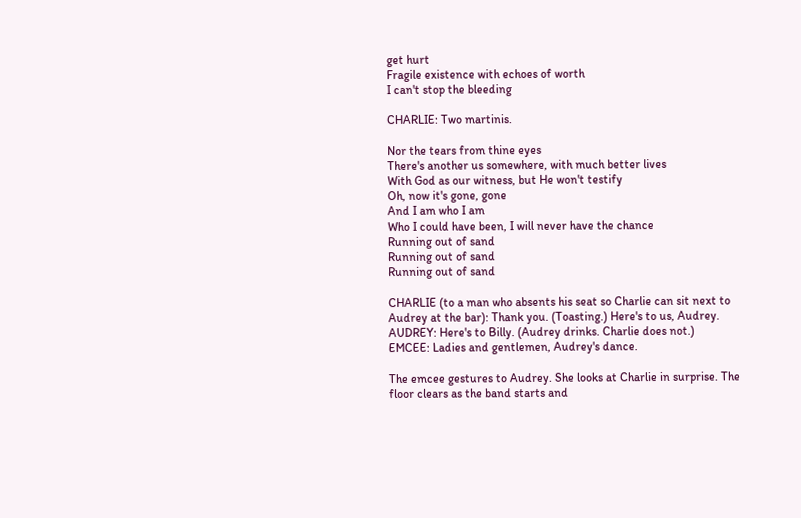get hurt
Fragile existence with echoes of worth
I can't stop the bleeding

CHARLIE: Two martinis.

Nor the tears from thine eyes
There's another us somewhere, with much better lives
With God as our witness, but He won't testify
Oh, now it's gone, gone
And I am who I am
Who I could have been, I will never have the chance
Running out of sand
Running out of sand
Running out of sand

CHARLIE (to a man who absents his seat so Charlie can sit next to Audrey at the bar): Thank you. (Toasting.) Here's to us, Audrey.
AUDREY: Here's to Billy. (Audrey drinks. Charlie does not.)
EMCEE: Ladies and gentlemen, Audrey's dance.

The emcee gestures to Audrey. She looks at Charlie in surprise. The floor clears as the band starts and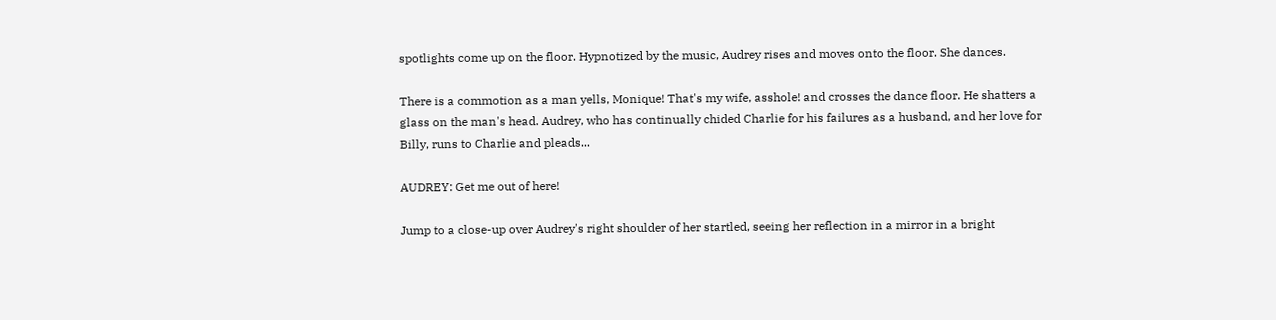spotlights come up on the floor. Hypnotized by the music, Audrey rises and moves onto the floor. She dances.

There is a commotion as a man yells, Monique! That's my wife, asshole! and crosses the dance floor. He shatters a glass on the man's head. Audrey, who has continually chided Charlie for his failures as a husband, and her love for Billy, runs to Charlie and pleads...

AUDREY: Get me out of here!

Jump to a close-up over Audrey's right shoulder of her startled, seeing her reflection in a mirror in a bright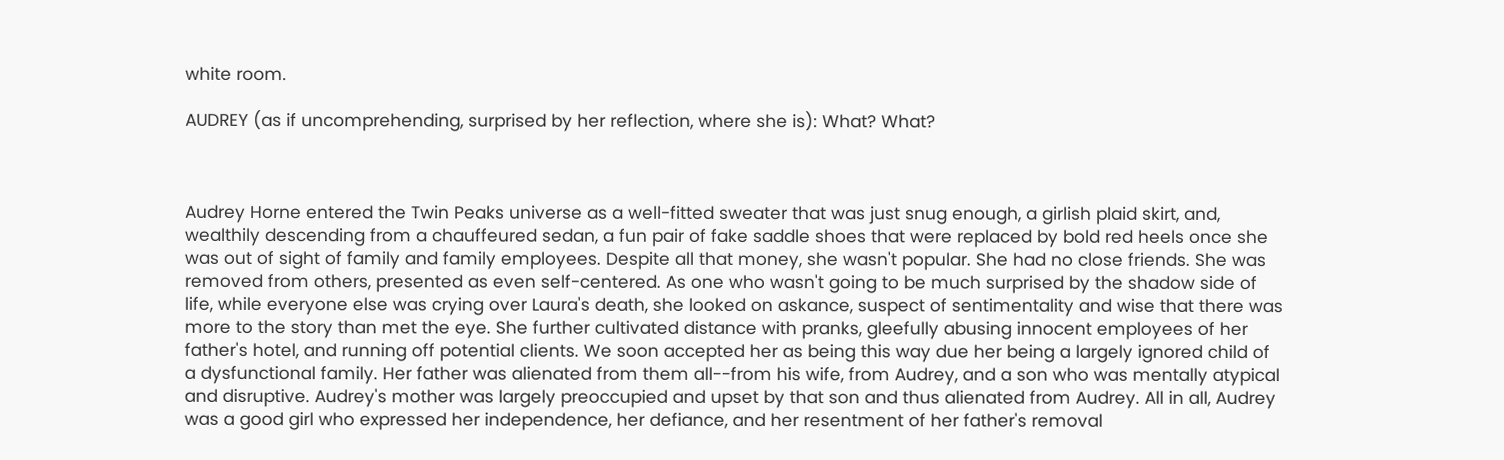white room.

AUDREY (as if uncomprehending, surprised by her reflection, where she is): What? What?



Audrey Horne entered the Twin Peaks universe as a well-fitted sweater that was just snug enough, a girlish plaid skirt, and, wealthily descending from a chauffeured sedan, a fun pair of fake saddle shoes that were replaced by bold red heels once she was out of sight of family and family employees. Despite all that money, she wasn't popular. She had no close friends. She was removed from others, presented as even self-centered. As one who wasn't going to be much surprised by the shadow side of life, while everyone else was crying over Laura's death, she looked on askance, suspect of sentimentality and wise that there was more to the story than met the eye. She further cultivated distance with pranks, gleefully abusing innocent employees of her father's hotel, and running off potential clients. We soon accepted her as being this way due her being a largely ignored child of a dysfunctional family. Her father was alienated from them all--from his wife, from Audrey, and a son who was mentally atypical and disruptive. Audrey's mother was largely preoccupied and upset by that son and thus alienated from Audrey. All in all, Audrey was a good girl who expressed her independence, her defiance, and her resentment of her father's removal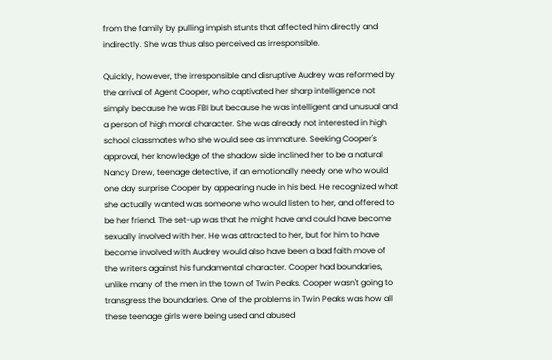from the family by pulling impish stunts that affected him directly and indirectly. She was thus also perceived as irresponsible.

Quickly, however, the irresponsible and disruptive Audrey was reformed by the arrival of Agent Cooper, who captivated her sharp intelligence not simply because he was FBI but because he was intelligent and unusual and a person of high moral character. She was already not interested in high school classmates who she would see as immature. Seeking Cooper's approval, her knowledge of the shadow side inclined her to be a natural Nancy Drew, teenage detective, if an emotionally needy one who would one day surprise Cooper by appearing nude in his bed. He recognized what she actually wanted was someone who would listen to her, and offered to be her friend. The set-up was that he might have and could have become sexually involved with her. He was attracted to her, but for him to have become involved with Audrey would also have been a bad faith move of the writers against his fundamental character. Cooper had boundaries, unlike many of the men in the town of Twin Peaks. Cooper wasn't going to transgress the boundaries. One of the problems in Twin Peaks was how all these teenage girls were being used and abused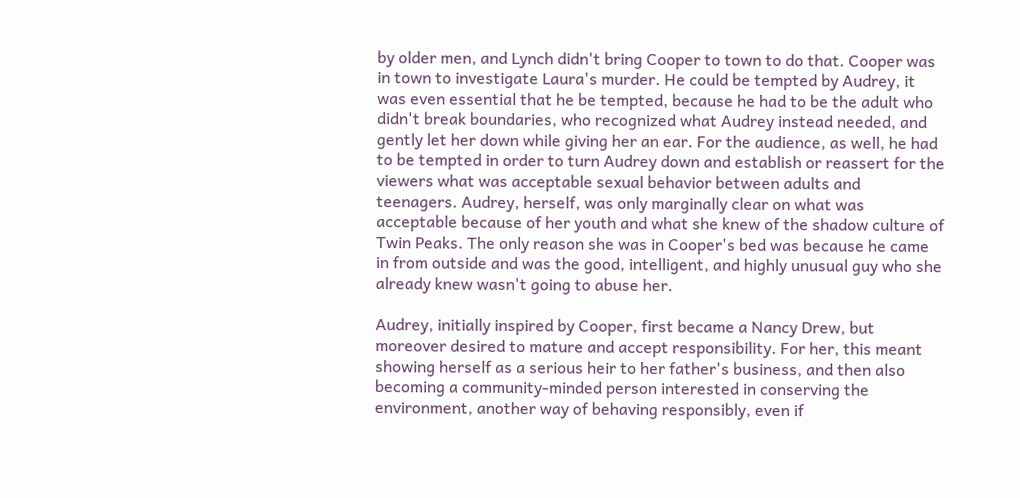by older men, and Lynch didn't bring Cooper to town to do that. Cooper was in town to investigate Laura's murder. He could be tempted by Audrey, it was even essential that he be tempted, because he had to be the adult who didn't break boundaries, who recognized what Audrey instead needed, and gently let her down while giving her an ear. For the audience, as well, he had to be tempted in order to turn Audrey down and establish or reassert for the viewers what was acceptable sexual behavior between adults and teenagers. Audrey, herself, was only marginally clear on what was acceptable because of her youth and what she knew of the shadow culture of Twin Peaks. The only reason she was in Cooper's bed was because he came in from outside and was the good, intelligent, and highly unusual guy who she already knew wasn't going to abuse her.

Audrey, initially inspired by Cooper, first became a Nancy Drew, but moreover desired to mature and accept responsibility. For her, this meant showing herself as a serious heir to her father's business, and then also becoming a community-minded person interested in conserving the environment, another way of behaving responsibly, even if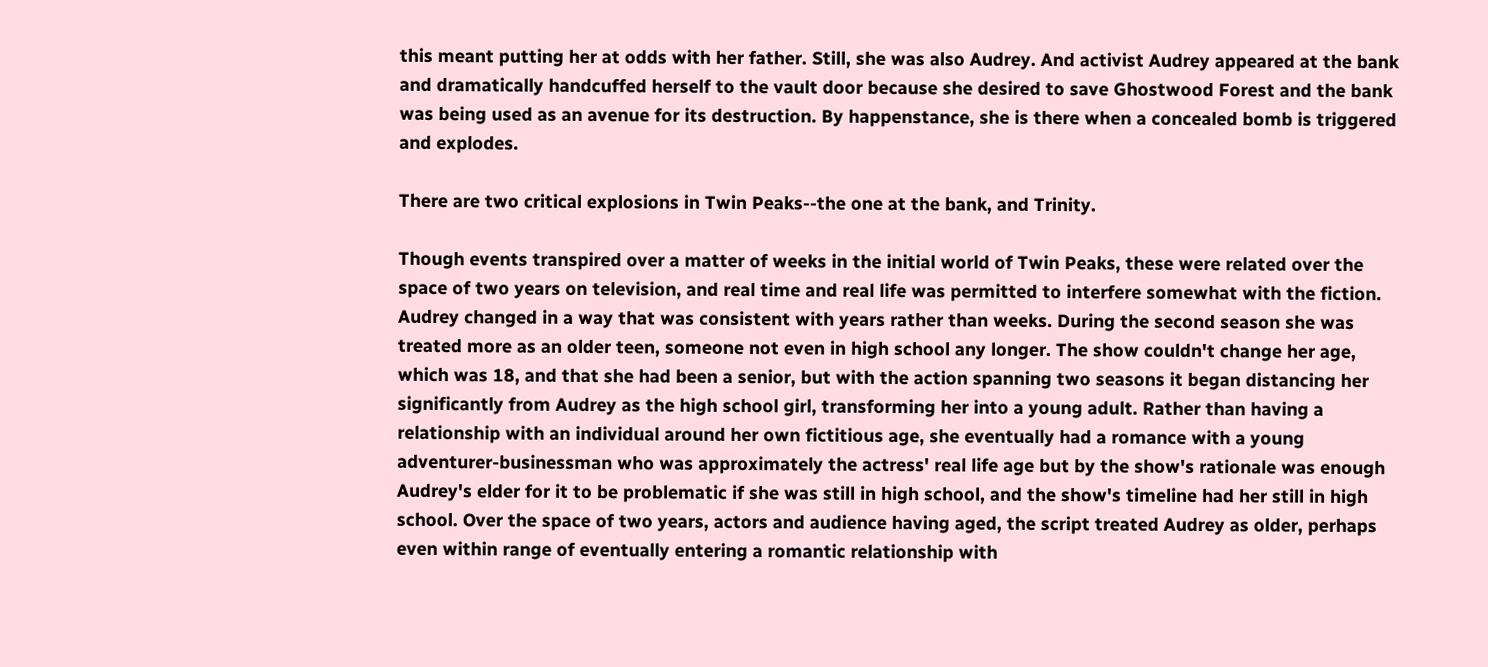this meant putting her at odds with her father. Still, she was also Audrey. And activist Audrey appeared at the bank and dramatically handcuffed herself to the vault door because she desired to save Ghostwood Forest and the bank was being used as an avenue for its destruction. By happenstance, she is there when a concealed bomb is triggered and explodes.

There are two critical explosions in Twin Peaks--the one at the bank, and Trinity.

Though events transpired over a matter of weeks in the initial world of Twin Peaks, these were related over the space of two years on television, and real time and real life was permitted to interfere somewhat with the fiction. Audrey changed in a way that was consistent with years rather than weeks. During the second season she was treated more as an older teen, someone not even in high school any longer. The show couldn't change her age, which was 18, and that she had been a senior, but with the action spanning two seasons it began distancing her significantly from Audrey as the high school girl, transforming her into a young adult. Rather than having a relationship with an individual around her own fictitious age, she eventually had a romance with a young adventurer-businessman who was approximately the actress' real life age but by the show's rationale was enough Audrey's elder for it to be problematic if she was still in high school, and the show's timeline had her still in high school. Over the space of two years, actors and audience having aged, the script treated Audrey as older, perhaps even within range of eventually entering a romantic relationship with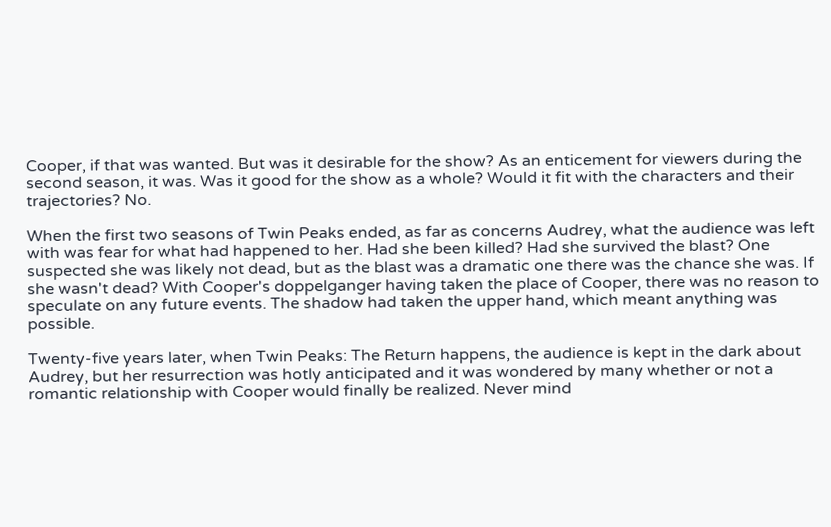Cooper, if that was wanted. But was it desirable for the show? As an enticement for viewers during the second season, it was. Was it good for the show as a whole? Would it fit with the characters and their trajectories? No.

When the first two seasons of Twin Peaks ended, as far as concerns Audrey, what the audience was left with was fear for what had happened to her. Had she been killed? Had she survived the blast? One suspected she was likely not dead, but as the blast was a dramatic one there was the chance she was. If she wasn't dead? With Cooper's doppelganger having taken the place of Cooper, there was no reason to speculate on any future events. The shadow had taken the upper hand, which meant anything was possible.

Twenty-five years later, when Twin Peaks: The Return happens, the audience is kept in the dark about Audrey, but her resurrection was hotly anticipated and it was wondered by many whether or not a romantic relationship with Cooper would finally be realized. Never mind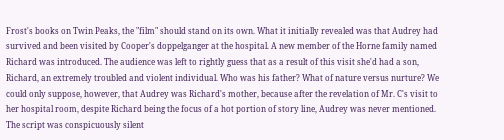Frost's books on Twin Peaks, the "film" should stand on its own. What it initially revealed was that Audrey had survived and been visited by Cooper's doppelganger at the hospital. A new member of the Horne family named Richard was introduced. The audience was left to rightly guess that as a result of this visit she'd had a son, Richard, an extremely troubled and violent individual. Who was his father? What of nature versus nurture? We could only suppose, however, that Audrey was Richard's mother, because after the revelation of Mr. C's visit to her hospital room, despite Richard being the focus of a hot portion of story line, Audrey was never mentioned. The script was conspicuously silent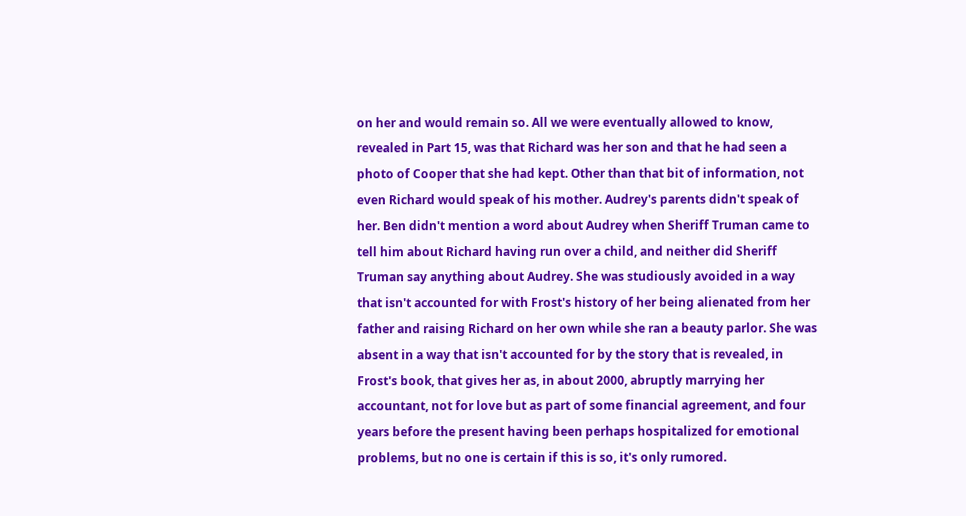on her and would remain so. All we were eventually allowed to know, revealed in Part 15, was that Richard was her son and that he had seen a photo of Cooper that she had kept. Other than that bit of information, not even Richard would speak of his mother. Audrey's parents didn't speak of her. Ben didn't mention a word about Audrey when Sheriff Truman came to tell him about Richard having run over a child, and neither did Sheriff Truman say anything about Audrey. She was studiously avoided in a way that isn't accounted for with Frost's history of her being alienated from her father and raising Richard on her own while she ran a beauty parlor. She was absent in a way that isn't accounted for by the story that is revealed, in Frost's book, that gives her as, in about 2000, abruptly marrying her accountant, not for love but as part of some financial agreement, and four years before the present having been perhaps hospitalized for emotional problems, but no one is certain if this is so, it's only rumored.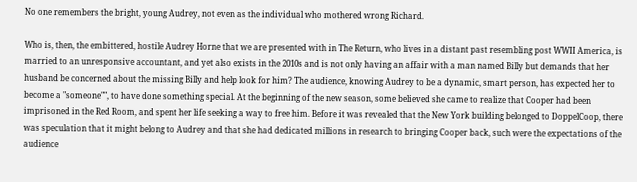No one remembers the bright, young Audrey, not even as the individual who mothered wrong Richard.

Who is, then, the embittered, hostile Audrey Horne that we are presented with in The Return, who lives in a distant past resembling post WWII America, is married to an unresponsive accountant, and yet also exists in the 2010s and is not only having an affair with a man named Billy but demands that her husband be concerned about the missing Billy and help look for him? The audience, knowing Audrey to be a dynamic, smart person, has expected her to become a "someone"", to have done something special. At the beginning of the new season, some believed she came to realize that Cooper had been imprisoned in the Red Room, and spent her life seeking a way to free him. Before it was revealed that the New York building belonged to DoppelCoop, there was speculation that it might belong to Audrey and that she had dedicated millions in research to bringing Cooper back, such were the expectations of the audience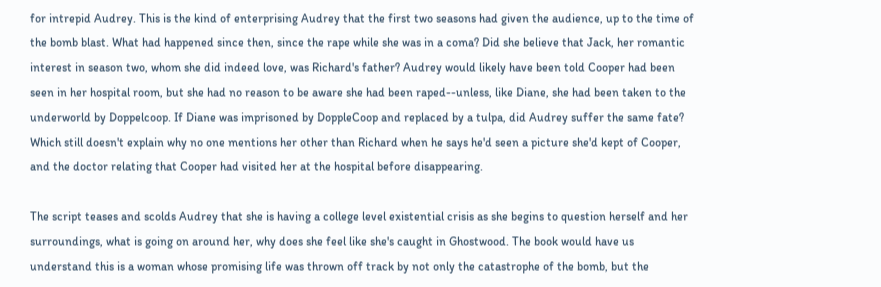for intrepid Audrey. This is the kind of enterprising Audrey that the first two seasons had given the audience, up to the time of the bomb blast. What had happened since then, since the rape while she was in a coma? Did she believe that Jack, her romantic interest in season two, whom she did indeed love, was Richard's father? Audrey would likely have been told Cooper had been seen in her hospital room, but she had no reason to be aware she had been raped--unless, like Diane, she had been taken to the underworld by Doppelcoop. If Diane was imprisoned by DoppleCoop and replaced by a tulpa, did Audrey suffer the same fate? Which still doesn't explain why no one mentions her other than Richard when he says he'd seen a picture she'd kept of Cooper, and the doctor relating that Cooper had visited her at the hospital before disappearing.

The script teases and scolds Audrey that she is having a college level existential crisis as she begins to question herself and her surroundings, what is going on around her, why does she feel like she's caught in Ghostwood. The book would have us understand this is a woman whose promising life was thrown off track by not only the catastrophe of the bomb, but the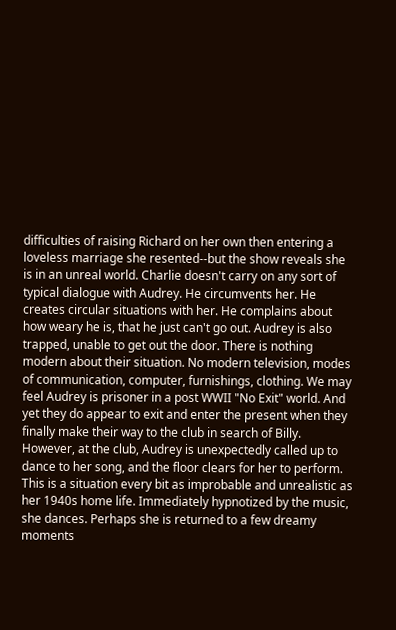difficulties of raising Richard on her own then entering a loveless marriage she resented--but the show reveals she is in an unreal world. Charlie doesn't carry on any sort of typical dialogue with Audrey. He circumvents her. He creates circular situations with her. He complains about how weary he is, that he just can't go out. Audrey is also trapped, unable to get out the door. There is nothing modern about their situation. No modern television, modes of communication, computer, furnishings, clothing. We may feel Audrey is prisoner in a post WWII "No Exit" world. And yet they do appear to exit and enter the present when they finally make their way to the club in search of Billy. However, at the club, Audrey is unexpectedly called up to dance to her song, and the floor clears for her to perform. This is a situation every bit as improbable and unrealistic as her 1940s home life. Immediately hypnotized by the music, she dances. Perhaps she is returned to a few dreamy moments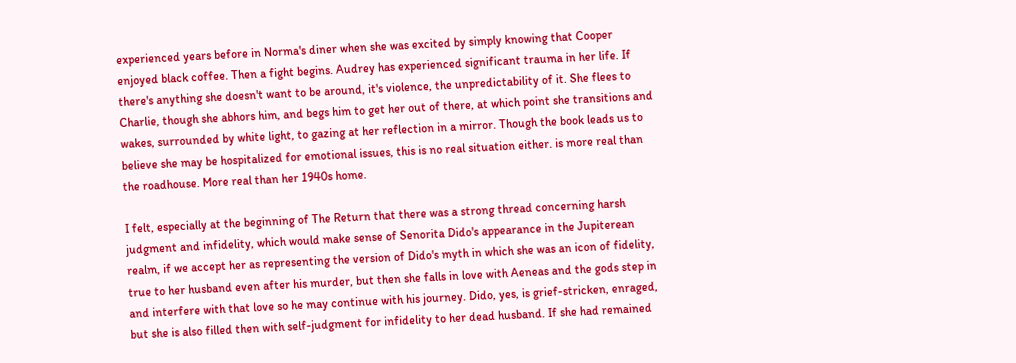experienced years before in Norma's diner when she was excited by simply knowing that Cooper enjoyed black coffee. Then a fight begins. Audrey has experienced significant trauma in her life. If there's anything she doesn't want to be around, it's violence, the unpredictability of it. She flees to Charlie, though she abhors him, and begs him to get her out of there, at which point she transitions and wakes, surrounded by white light, to gazing at her reflection in a mirror. Though the book leads us to believe she may be hospitalized for emotional issues, this is no real situation either. is more real than the roadhouse. More real than her 1940s home.

I felt, especially at the beginning of The Return that there was a strong thread concerning harsh judgment and infidelity, which would make sense of Senorita Dido's appearance in the Jupiterean realm, if we accept her as representing the version of Dido's myth in which she was an icon of fidelity, true to her husband even after his murder, but then she falls in love with Aeneas and the gods step in and interfere with that love so he may continue with his journey. Dido, yes, is grief-stricken, enraged, but she is also filled then with self-judgment for infidelity to her dead husband. If she had remained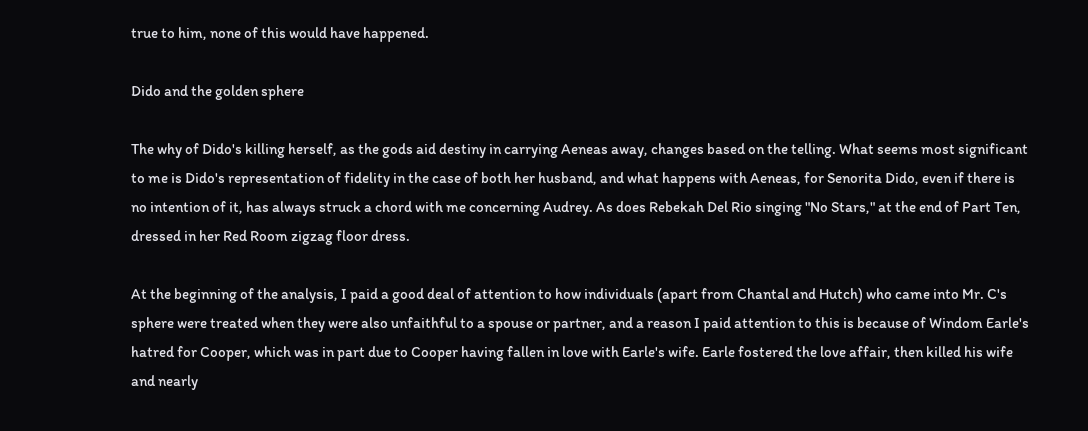true to him, none of this would have happened.

Dido and the golden sphere

The why of Dido's killing herself, as the gods aid destiny in carrying Aeneas away, changes based on the telling. What seems most significant to me is Dido's representation of fidelity in the case of both her husband, and what happens with Aeneas, for Senorita Dido, even if there is no intention of it, has always struck a chord with me concerning Audrey. As does Rebekah Del Rio singing "No Stars," at the end of Part Ten, dressed in her Red Room zigzag floor dress.

At the beginning of the analysis, I paid a good deal of attention to how individuals (apart from Chantal and Hutch) who came into Mr. C's sphere were treated when they were also unfaithful to a spouse or partner, and a reason I paid attention to this is because of Windom Earle's hatred for Cooper, which was in part due to Cooper having fallen in love with Earle's wife. Earle fostered the love affair, then killed his wife and nearly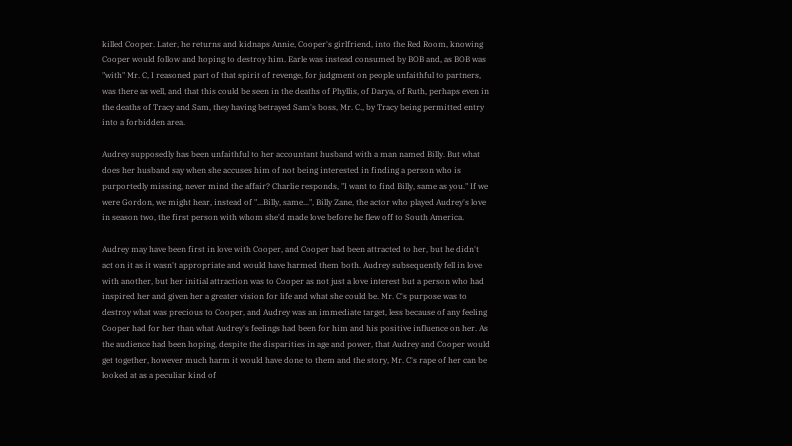killed Cooper. Later, he returns and kidnaps Annie, Cooper's girlfriend, into the Red Room, knowing Cooper would follow and hoping to destroy him. Earle was instead consumed by BOB and, as BOB was "with" Mr. C, I reasoned part of that spirit of revenge, for judgment on people unfaithful to partners, was there as well, and that this could be seen in the deaths of Phyllis, of Darya, of Ruth, perhaps even in the deaths of Tracy and Sam, they having betrayed Sam's boss, Mr. C., by Tracy being permitted entry into a forbidden area.

Audrey supposedly has been unfaithful to her accountant husband with a man named Billy. But what does her husband say when she accuses him of not being interested in finding a person who is purportedly missing, never mind the affair? Charlie responds, "I want to find Billy, same as you." If we were Gordon, we might hear, instead of "...Billy, same...", Billy Zane, the actor who played Audrey's love in season two, the first person with whom she'd made love before he flew off to South America.

Audrey may have been first in love with Cooper, and Cooper had been attracted to her, but he didn't act on it as it wasn't appropriate and would have harmed them both. Audrey subsequently fell in love with another, but her initial attraction was to Cooper as not just a love interest but a person who had inspired her and given her a greater vision for life and what she could be. Mr. C's purpose was to destroy what was precious to Cooper, and Audrey was an immediate target, less because of any feeling Cooper had for her than what Audrey's feelings had been for him and his positive influence on her. As the audience had been hoping, despite the disparities in age and power, that Audrey and Cooper would get together, however much harm it would have done to them and the story, Mr. C's rape of her can be looked at as a peculiar kind of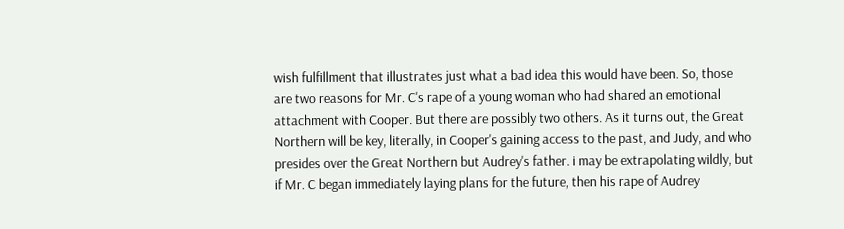wish fulfillment that illustrates just what a bad idea this would have been. So, those are two reasons for Mr. C's rape of a young woman who had shared an emotional attachment with Cooper. But there are possibly two others. As it turns out, the Great Northern will be key, literally, in Cooper's gaining access to the past, and Judy, and who presides over the Great Northern but Audrey's father. i may be extrapolating wildly, but if Mr. C began immediately laying plans for the future, then his rape of Audrey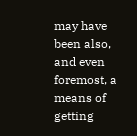may have been also, and even foremost, a means of getting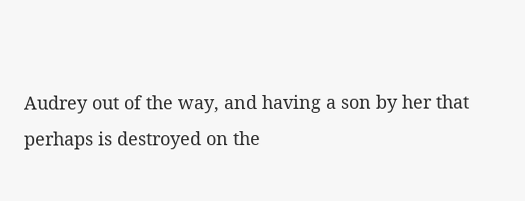Audrey out of the way, and having a son by her that perhaps is destroyed on the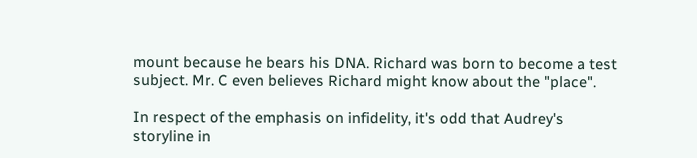mount because he bears his DNA. Richard was born to become a test subject. Mr. C even believes Richard might know about the "place".

In respect of the emphasis on infidelity, it's odd that Audrey's storyline in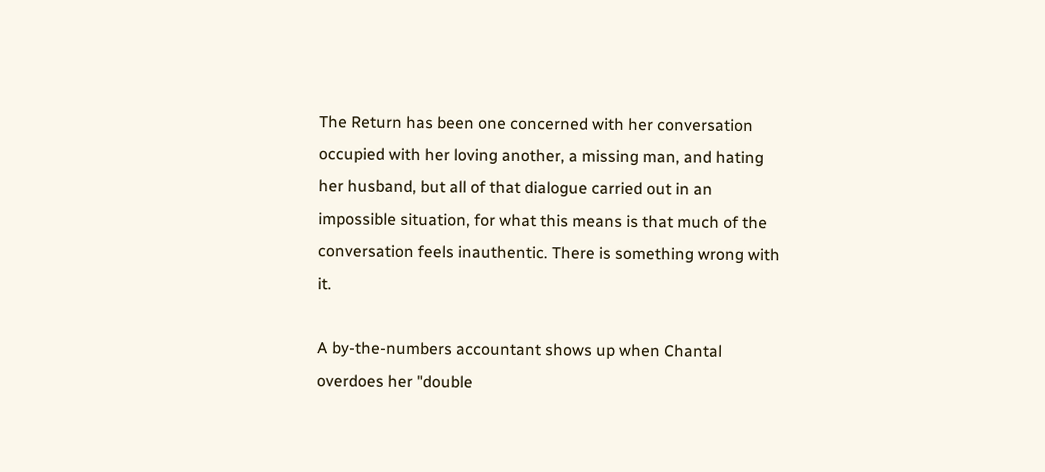The Return has been one concerned with her conversation occupied with her loving another, a missing man, and hating her husband, but all of that dialogue carried out in an impossible situation, for what this means is that much of the conversation feels inauthentic. There is something wrong with it.

A by-the-numbers accountant shows up when Chantal overdoes her "double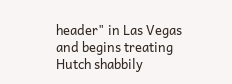header" in Las Vegas and begins treating Hutch shabbily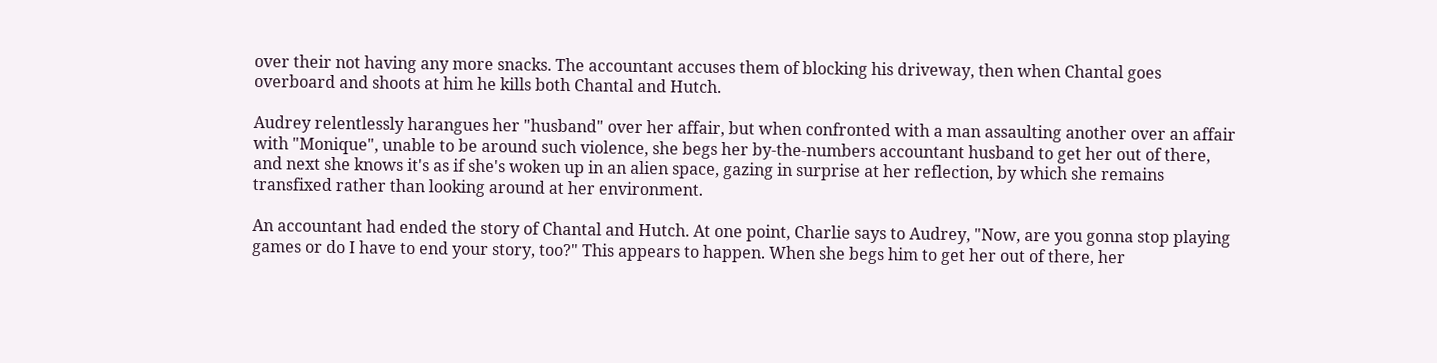over their not having any more snacks. The accountant accuses them of blocking his driveway, then when Chantal goes overboard and shoots at him he kills both Chantal and Hutch.

Audrey relentlessly harangues her "husband" over her affair, but when confronted with a man assaulting another over an affair with "Monique", unable to be around such violence, she begs her by-the-numbers accountant husband to get her out of there, and next she knows it's as if she's woken up in an alien space, gazing in surprise at her reflection, by which she remains transfixed rather than looking around at her environment.

An accountant had ended the story of Chantal and Hutch. At one point, Charlie says to Audrey, "Now, are you gonna stop playing games or do I have to end your story, too?" This appears to happen. When she begs him to get her out of there, her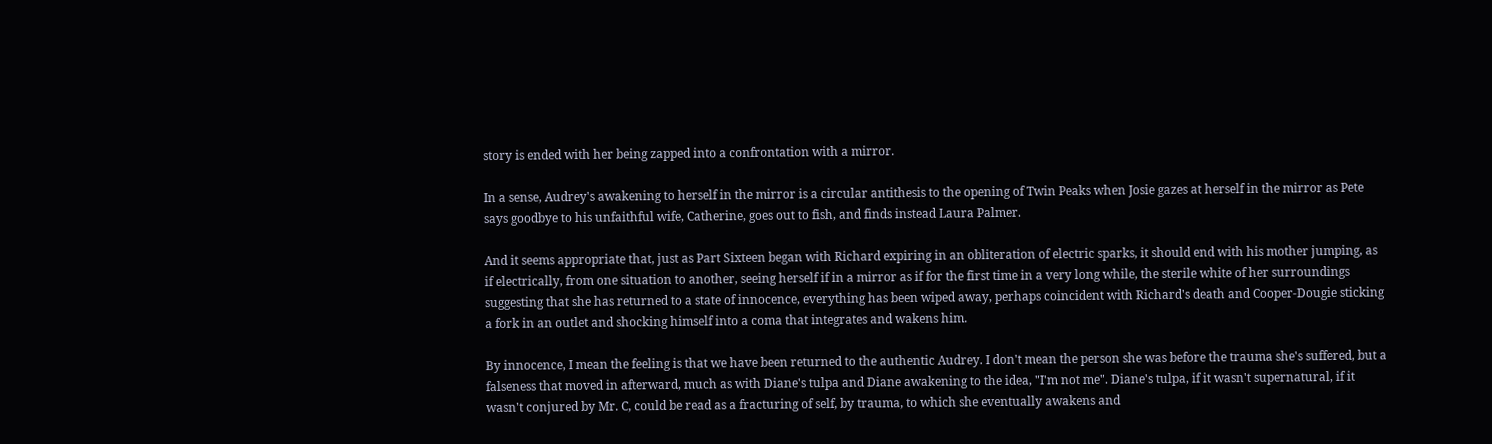story is ended with her being zapped into a confrontation with a mirror.

In a sense, Audrey's awakening to herself in the mirror is a circular antithesis to the opening of Twin Peaks when Josie gazes at herself in the mirror as Pete says goodbye to his unfaithful wife, Catherine, goes out to fish, and finds instead Laura Palmer.

And it seems appropriate that, just as Part Sixteen began with Richard expiring in an obliteration of electric sparks, it should end with his mother jumping, as if electrically, from one situation to another, seeing herself if in a mirror as if for the first time in a very long while, the sterile white of her surroundings suggesting that she has returned to a state of innocence, everything has been wiped away, perhaps coincident with Richard's death and Cooper-Dougie sticking a fork in an outlet and shocking himself into a coma that integrates and wakens him.

By innocence, I mean the feeling is that we have been returned to the authentic Audrey. I don't mean the person she was before the trauma she's suffered, but a falseness that moved in afterward, much as with Diane's tulpa and Diane awakening to the idea, "I'm not me". Diane's tulpa, if it wasn't supernatural, if it wasn't conjured by Mr. C, could be read as a fracturing of self, by trauma, to which she eventually awakens and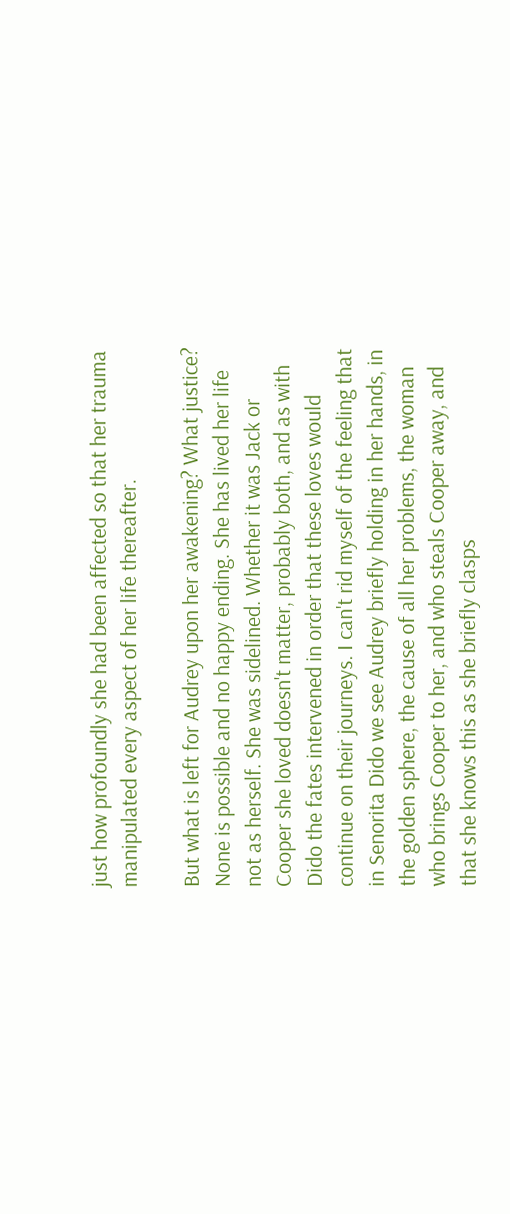just how profoundly she had been affected so that her trauma manipulated every aspect of her life thereafter.

But what is left for Audrey upon her awakening? What justice? None is possible and no happy ending. She has lived her life not as herself. She was sidelined. Whether it was Jack or Cooper she loved doesn't matter, probably both, and as with Dido the fates intervened in order that these loves would continue on their journeys. I can't rid myself of the feeling that in Senorita Dido we see Audrey briefly holding in her hands, in the golden sphere, the cause of all her problems, the woman who brings Cooper to her, and who steals Cooper away, and that she knows this as she briefly clasps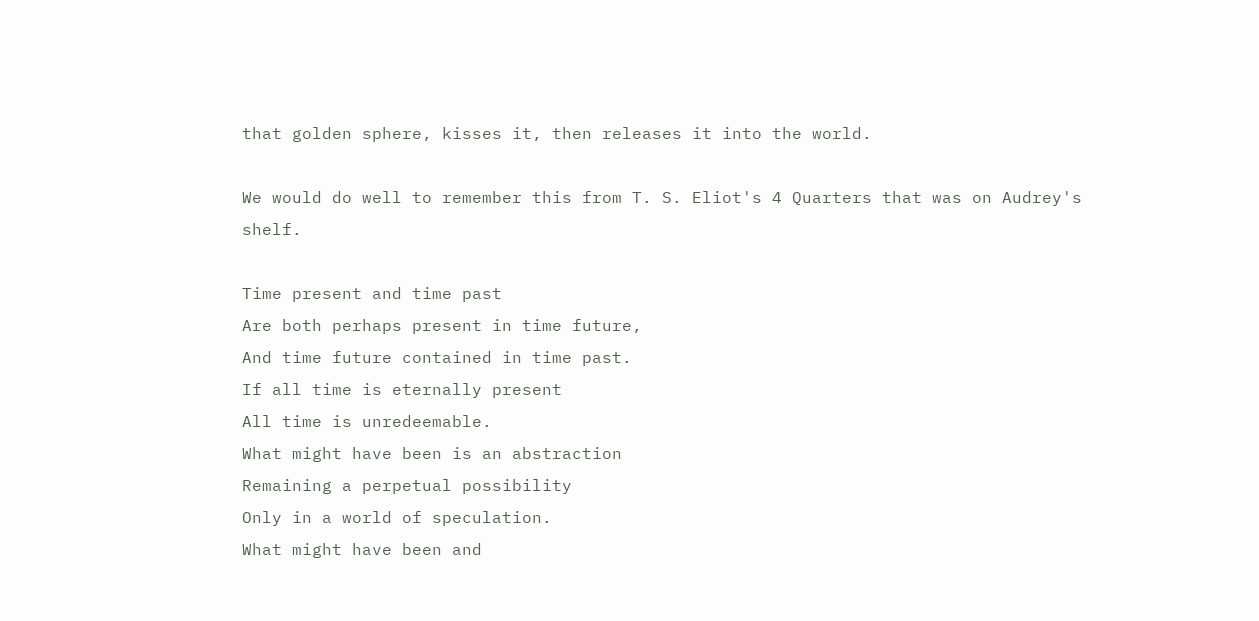that golden sphere, kisses it, then releases it into the world.

We would do well to remember this from T. S. Eliot's 4 Quarters that was on Audrey's shelf.

Time present and time past
Are both perhaps present in time future,
And time future contained in time past.
If all time is eternally present
All time is unredeemable.
What might have been is an abstraction
Remaining a perpetual possibility
Only in a world of speculation.
What might have been and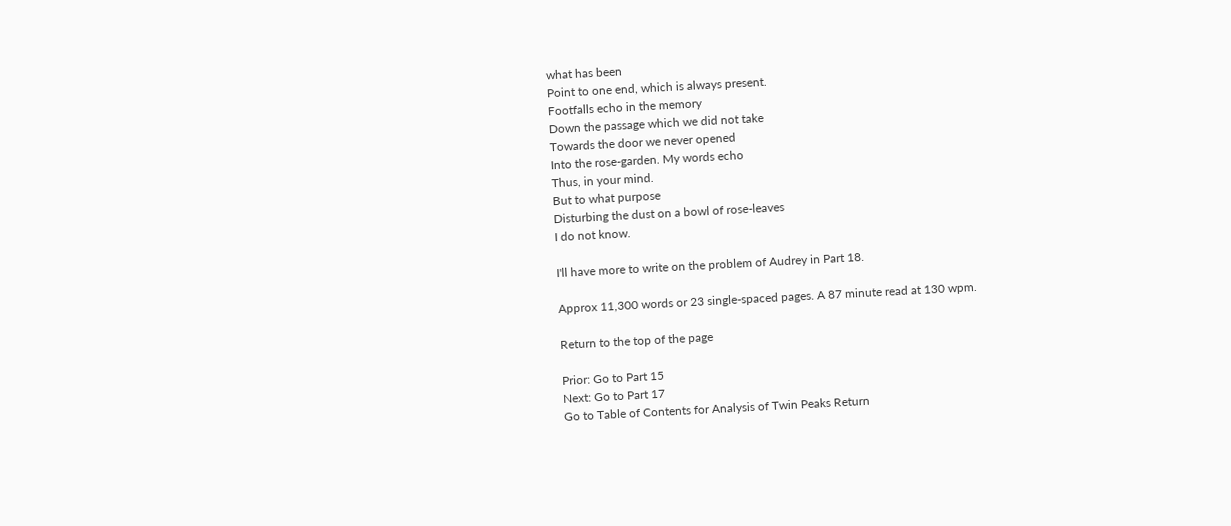what has been
Point to one end, which is always present.
Footfalls echo in the memory
Down the passage which we did not take
Towards the door we never opened
Into the rose-garden. My words echo
Thus, in your mind.
But to what purpose
Disturbing the dust on a bowl of rose-leaves
I do not know.

I'll have more to write on the problem of Audrey in Part 18.

Approx 11,300 words or 23 single-spaced pages. A 87 minute read at 130 wpm.

Return to the top of the page

Prior: Go to Part 15
Next: Go to Part 17
Go to Table of Contents for Analysis of Twin Peaks Return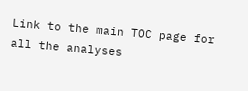Link to the main TOC page for all the analyses